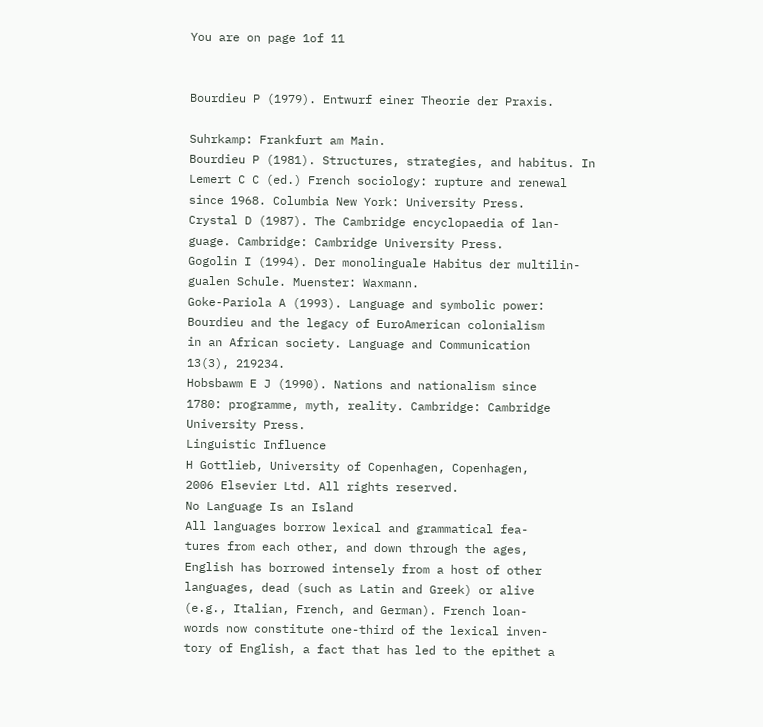You are on page 1of 11


Bourdieu P (1979). Entwurf einer Theorie der Praxis.

Suhrkamp: Frankfurt am Main.
Bourdieu P (1981). Structures, strategies, and habitus. In
Lemert C C (ed.) French sociology: rupture and renewal
since 1968. Columbia New York: University Press.
Crystal D (1987). The Cambridge encyclopaedia of lan-
guage. Cambridge: Cambridge University Press.
Gogolin I (1994). Der monolinguale Habitus der multilin-
gualen Schule. Muenster: Waxmann.
Goke-Pariola A (1993). Language and symbolic power:
Bourdieu and the legacy of EuroAmerican colonialism
in an African society. Language and Communication
13(3), 219234.
Hobsbawm E J (1990). Nations and nationalism since
1780: programme, myth, reality. Cambridge: Cambridge
University Press.
Linguistic Influence
H Gottlieb, University of Copenhagen, Copenhagen,
2006 Elsevier Ltd. All rights reserved.
No Language Is an Island
All languages borrow lexical and grammatical fea-
tures from each other, and down through the ages,
English has borrowed intensely from a host of other
languages, dead (such as Latin and Greek) or alive
(e.g., Italian, French, and German). French loan-
words now constitute one-third of the lexical inven-
tory of English, a fact that has led to the epithet a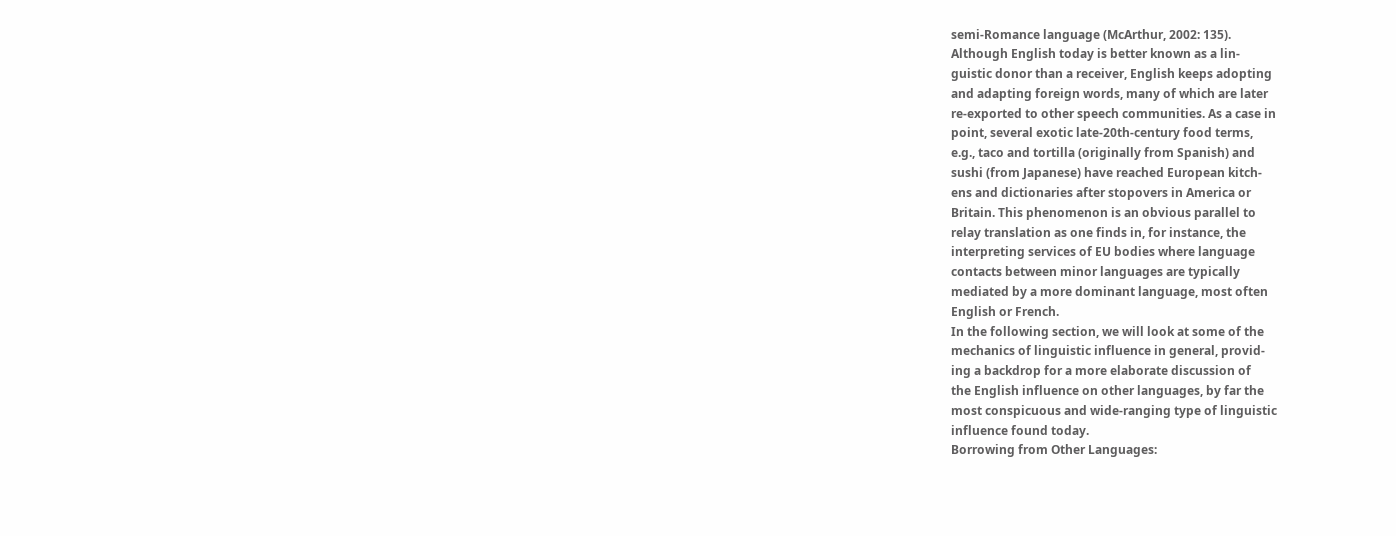semi-Romance language (McArthur, 2002: 135).
Although English today is better known as a lin-
guistic donor than a receiver, English keeps adopting
and adapting foreign words, many of which are later
re-exported to other speech communities. As a case in
point, several exotic late-20th-century food terms,
e.g., taco and tortilla (originally from Spanish) and
sushi (from Japanese) have reached European kitch-
ens and dictionaries after stopovers in America or
Britain. This phenomenon is an obvious parallel to
relay translation as one finds in, for instance, the
interpreting services of EU bodies where language
contacts between minor languages are typically
mediated by a more dominant language, most often
English or French.
In the following section, we will look at some of the
mechanics of linguistic influence in general, provid-
ing a backdrop for a more elaborate discussion of
the English influence on other languages, by far the
most conspicuous and wide-ranging type of linguistic
influence found today.
Borrowing from Other Languages: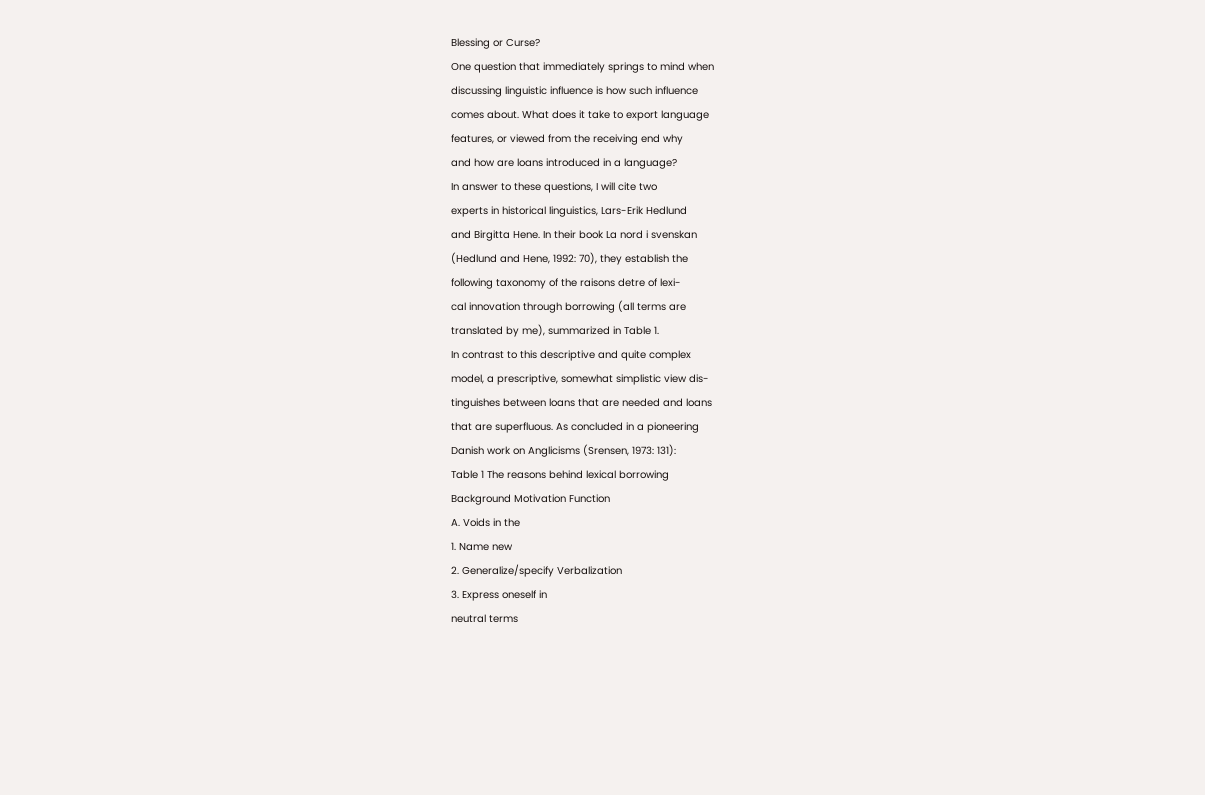Blessing or Curse?
One question that immediately springs to mind when
discussing linguistic influence is how such influence
comes about. What does it take to export language
features, or viewed from the receiving end why
and how are loans introduced in a language?
In answer to these questions, I will cite two
experts in historical linguistics, Lars-Erik Hedlund
and Birgitta Hene. In their book La nord i svenskan
(Hedlund and Hene, 1992: 70), they establish the
following taxonomy of the raisons detre of lexi-
cal innovation through borrowing (all terms are
translated by me), summarized in Table 1.
In contrast to this descriptive and quite complex
model, a prescriptive, somewhat simplistic view dis-
tinguishes between loans that are needed and loans
that are superfluous. As concluded in a pioneering
Danish work on Anglicisms (Srensen, 1973: 131):
Table 1 The reasons behind lexical borrowing
Background Motivation Function
A. Voids in the
1. Name new
2. Generalize/specify Verbalization
3. Express oneself in
neutral terms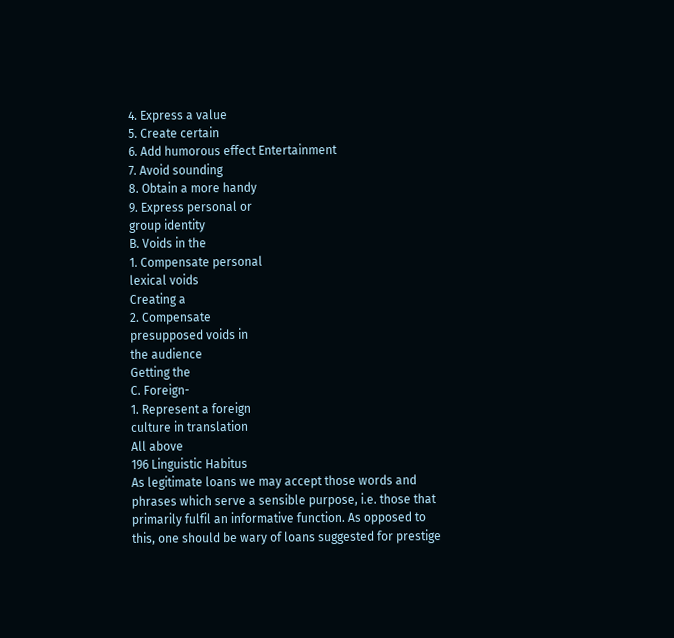4. Express a value
5. Create certain
6. Add humorous effect Entertainment
7. Avoid sounding
8. Obtain a more handy
9. Express personal or
group identity
B. Voids in the
1. Compensate personal
lexical voids
Creating a
2. Compensate
presupposed voids in
the audience
Getting the
C. Foreign-
1. Represent a foreign
culture in translation
All above
196 Linguistic Habitus
As legitimate loans we may accept those words and
phrases which serve a sensible purpose, i.e. those that
primarily fulfil an informative function. As opposed to
this, one should be wary of loans suggested for prestige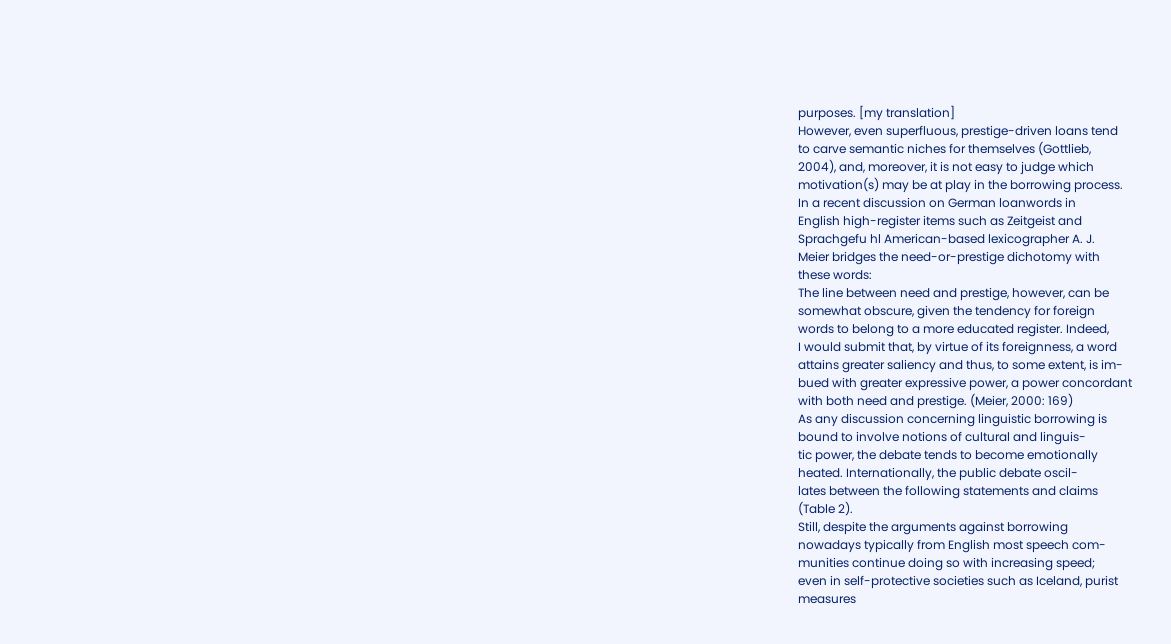purposes. [my translation]
However, even superfluous, prestige-driven loans tend
to carve semantic niches for themselves (Gottlieb,
2004), and, moreover, it is not easy to judge which
motivation(s) may be at play in the borrowing process.
In a recent discussion on German loanwords in
English high-register items such as Zeitgeist and
Sprachgefu hl American-based lexicographer A. J.
Meier bridges the need-or-prestige dichotomy with
these words:
The line between need and prestige, however, can be
somewhat obscure, given the tendency for foreign
words to belong to a more educated register. Indeed,
I would submit that, by virtue of its foreignness, a word
attains greater saliency and thus, to some extent, is im-
bued with greater expressive power, a power concordant
with both need and prestige. (Meier, 2000: 169)
As any discussion concerning linguistic borrowing is
bound to involve notions of cultural and linguis-
tic power, the debate tends to become emotionally
heated. Internationally, the public debate oscil-
lates between the following statements and claims
(Table 2).
Still, despite the arguments against borrowing
nowadays typically from English most speech com-
munities continue doing so with increasing speed;
even in self-protective societies such as Iceland, purist
measures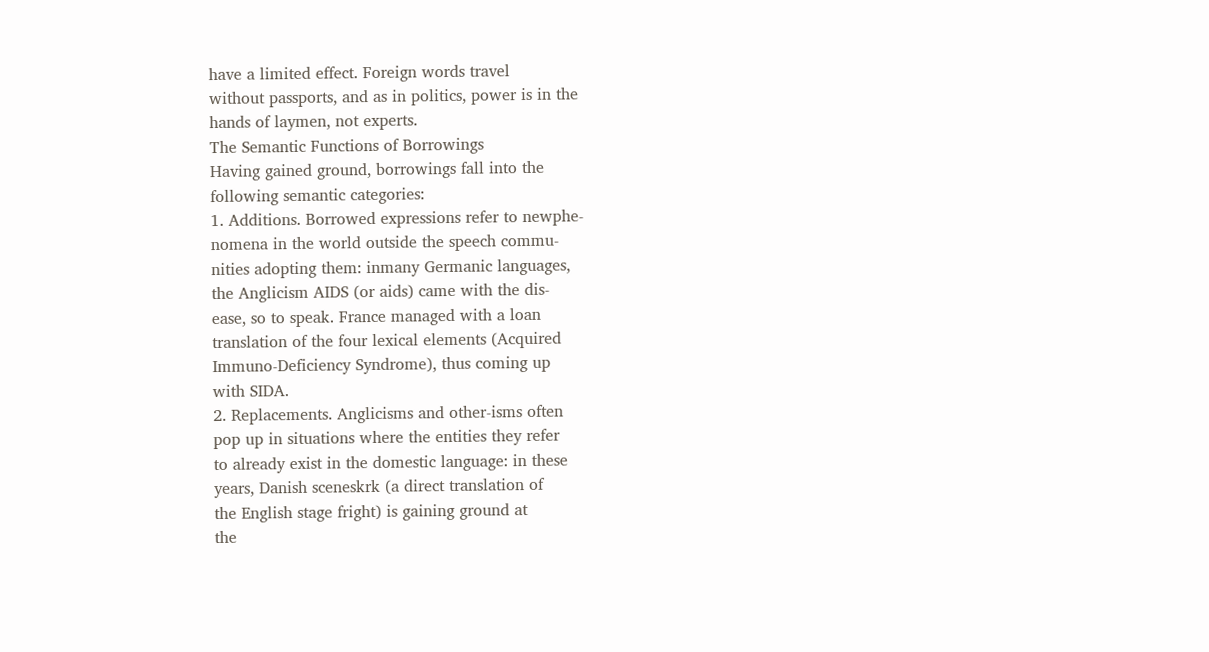have a limited effect. Foreign words travel
without passports, and as in politics, power is in the
hands of laymen, not experts.
The Semantic Functions of Borrowings
Having gained ground, borrowings fall into the
following semantic categories:
1. Additions. Borrowed expressions refer to newphe-
nomena in the world outside the speech commu-
nities adopting them: inmany Germanic languages,
the Anglicism AIDS (or aids) came with the dis-
ease, so to speak. France managed with a loan
translation of the four lexical elements (Acquired
Immuno-Deficiency Syndrome), thus coming up
with SIDA.
2. Replacements. Anglicisms and other-isms often
pop up in situations where the entities they refer
to already exist in the domestic language: in these
years, Danish sceneskrk (a direct translation of
the English stage fright) is gaining ground at
the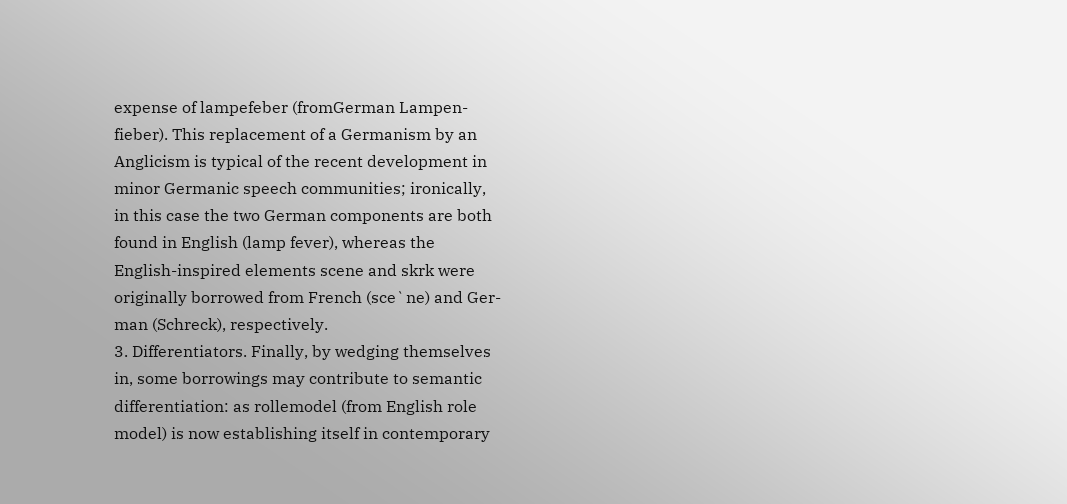expense of lampefeber (fromGerman Lampen-
fieber). This replacement of a Germanism by an
Anglicism is typical of the recent development in
minor Germanic speech communities; ironically,
in this case the two German components are both
found in English (lamp fever), whereas the
English-inspired elements scene and skrk were
originally borrowed from French (sce`ne) and Ger-
man (Schreck), respectively.
3. Differentiators. Finally, by wedging themselves
in, some borrowings may contribute to semantic
differentiation: as rollemodel (from English role
model) is now establishing itself in contemporary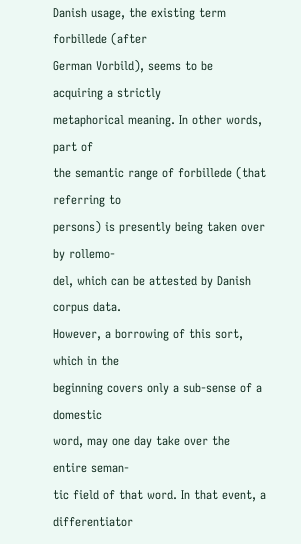Danish usage, the existing term forbillede (after
German Vorbild), seems to be acquiring a strictly
metaphorical meaning. In other words, part of
the semantic range of forbillede (that referring to
persons) is presently being taken over by rollemo-
del, which can be attested by Danish corpus data.
However, a borrowing of this sort, which in the
beginning covers only a sub-sense of a domestic
word, may one day take over the entire seman-
tic field of that word. In that event, a differentiator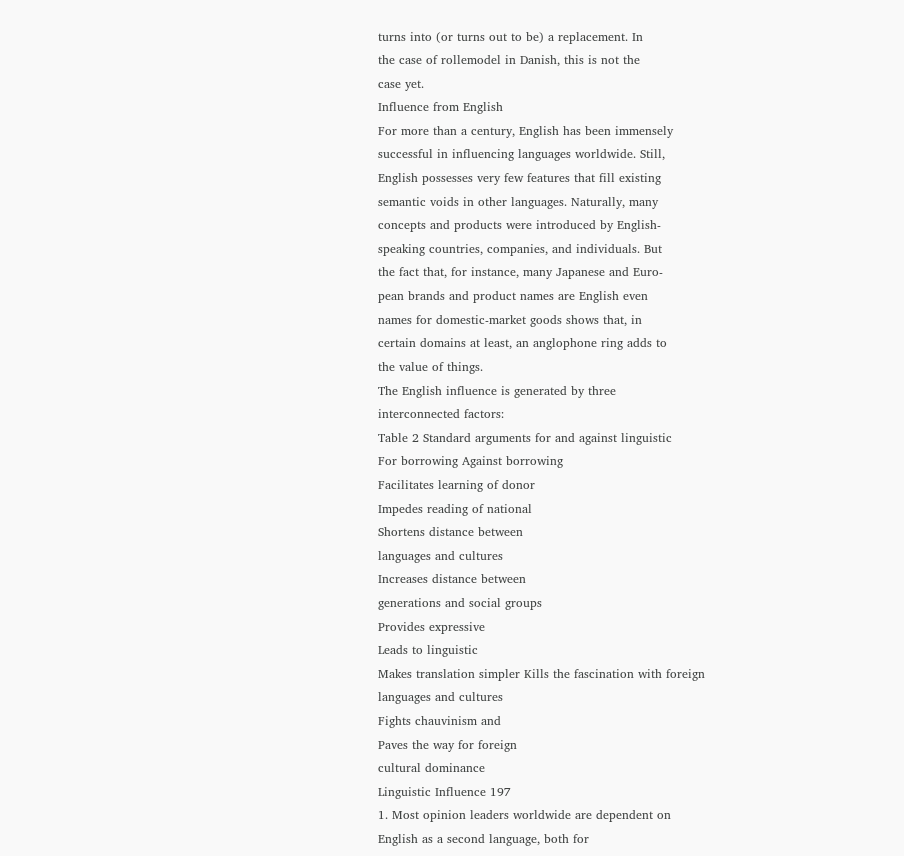turns into (or turns out to be) a replacement. In
the case of rollemodel in Danish, this is not the
case yet.
Influence from English
For more than a century, English has been immensely
successful in influencing languages worldwide. Still,
English possesses very few features that fill existing
semantic voids in other languages. Naturally, many
concepts and products were introduced by English-
speaking countries, companies, and individuals. But
the fact that, for instance, many Japanese and Euro-
pean brands and product names are English even
names for domestic-market goods shows that, in
certain domains at least, an anglophone ring adds to
the value of things.
The English influence is generated by three
interconnected factors:
Table 2 Standard arguments for and against linguistic
For borrowing Against borrowing
Facilitates learning of donor
Impedes reading of national
Shortens distance between
languages and cultures
Increases distance between
generations and social groups
Provides expressive
Leads to linguistic
Makes translation simpler Kills the fascination with foreign
languages and cultures
Fights chauvinism and
Paves the way for foreign
cultural dominance
Linguistic Influence 197
1. Most opinion leaders worldwide are dependent on
English as a second language, both for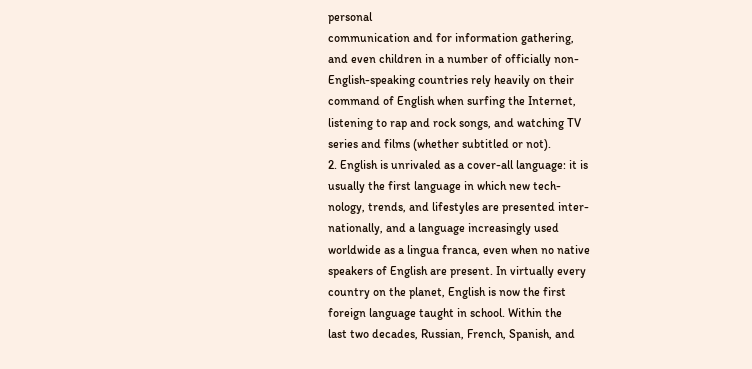personal
communication and for information gathering,
and even children in a number of officially non-
English-speaking countries rely heavily on their
command of English when surfing the Internet,
listening to rap and rock songs, and watching TV
series and films (whether subtitled or not).
2. English is unrivaled as a cover-all language: it is
usually the first language in which new tech-
nology, trends, and lifestyles are presented inter-
nationally, and a language increasingly used
worldwide as a lingua franca, even when no native
speakers of English are present. In virtually every
country on the planet, English is now the first
foreign language taught in school. Within the
last two decades, Russian, French, Spanish, and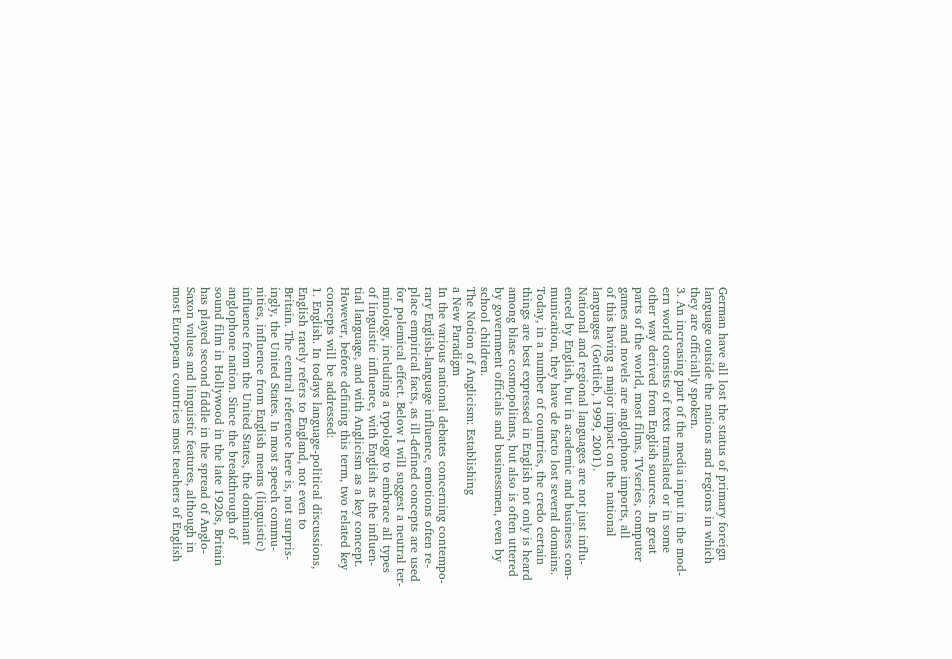German have all lost the status of primary foreign
language outside the nations and regions in which
they are officially spoken.
3. An increasing part of the media input in the mod-
ern world consists of texts translated or in some
other way derived from English sources. In great
parts of the world, most films, TVseries, computer
games and novels are anglophone imports, all
of this having a major impact on the national
languages (Gottlieb, 1999, 2001).
National and regional languages are not just influ-
enced by English, but in academic and business com-
munication, they have de facto lost several domains.
Today, in a number of countries, the credo certain
things are best expressed in English not only is heard
among blase cosmopolitans, but also is often uttered
by government officials and businessmen, even by
school children.
The Notion of Anglicism: Establishing
a New Paradigm
In the various national debates concerning contempo-
rary English-language influence, emotions often re-
place empirical facts, as ill-defined concepts are used
for polemical effect. Below I will suggest a neutral ter-
minology, including a typology to embrace all types
of linguistic influence, with English as the influen-
tial language, and with Anglicism as a key concept.
However, before defining this term, two related key
concepts will be addressed:
1. English. In todays language-political discussions,
English rarely refers to England, not even to
Britain. The central reference here is, not surpris-
ingly, the United States. In most speech commu-
nities, influence from English means (linguistic)
influence from the United States, the dominant
anglophone nation. Since the breakthrough of
sound film in Hollywood in the late 1920s, Britain
has played second fiddle in the spread of Anglo-
Saxon values and linguistic features, although in
most European countries most teachers of English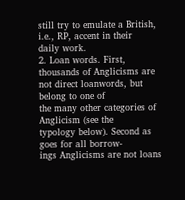still try to emulate a British, i.e., RP, accent in their
daily work.
2. Loan words. First, thousands of Anglicisms are
not direct loanwords, but belong to one of
the many other categories of Anglicism (see the
typology below). Second as goes for all borrow-
ings Anglicisms are not loans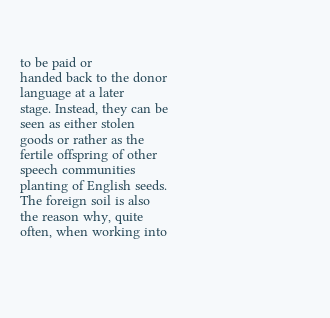to be paid or
handed back to the donor language at a later
stage. Instead, they can be seen as either stolen
goods or rather as the fertile offspring of other
speech communities planting of English seeds.
The foreign soil is also the reason why, quite
often, when working into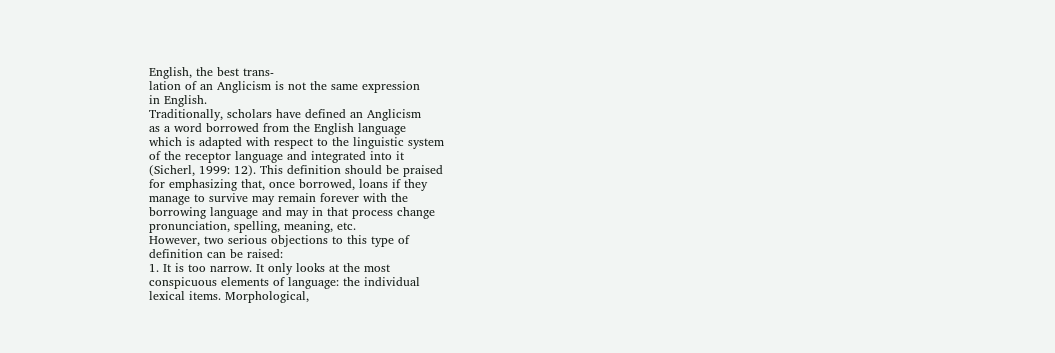English, the best trans-
lation of an Anglicism is not the same expression
in English.
Traditionally, scholars have defined an Anglicism
as a word borrowed from the English language
which is adapted with respect to the linguistic system
of the receptor language and integrated into it
(Sicherl, 1999: 12). This definition should be praised
for emphasizing that, once borrowed, loans if they
manage to survive may remain forever with the
borrowing language and may in that process change
pronunciation, spelling, meaning, etc.
However, two serious objections to this type of
definition can be raised:
1. It is too narrow. It only looks at the most
conspicuous elements of language: the individual
lexical items. Morphological,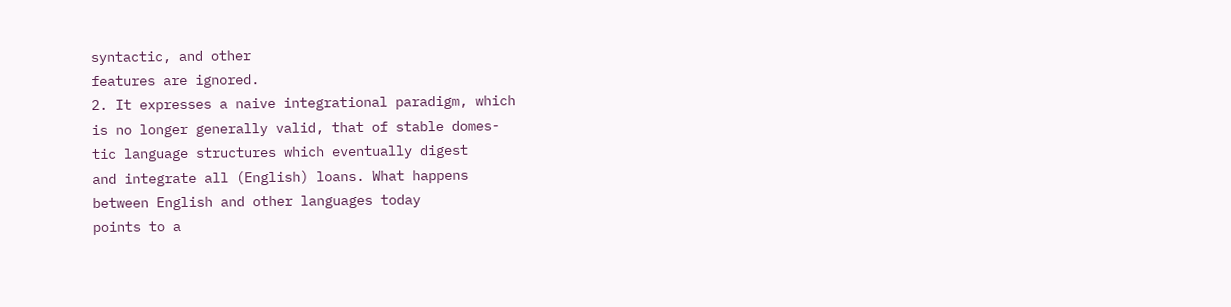syntactic, and other
features are ignored.
2. It expresses a naive integrational paradigm, which
is no longer generally valid, that of stable domes-
tic language structures which eventually digest
and integrate all (English) loans. What happens
between English and other languages today
points to a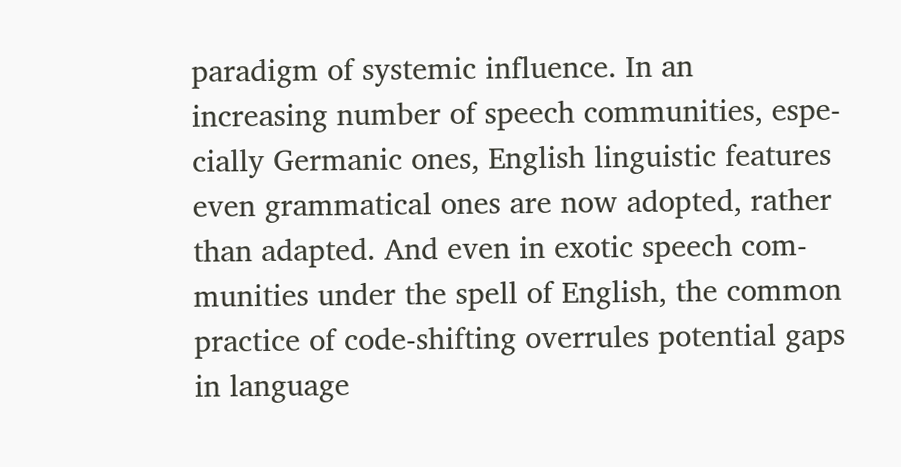paradigm of systemic influence. In an
increasing number of speech communities, espe-
cially Germanic ones, English linguistic features
even grammatical ones are now adopted, rather
than adapted. And even in exotic speech com-
munities under the spell of English, the common
practice of code-shifting overrules potential gaps
in language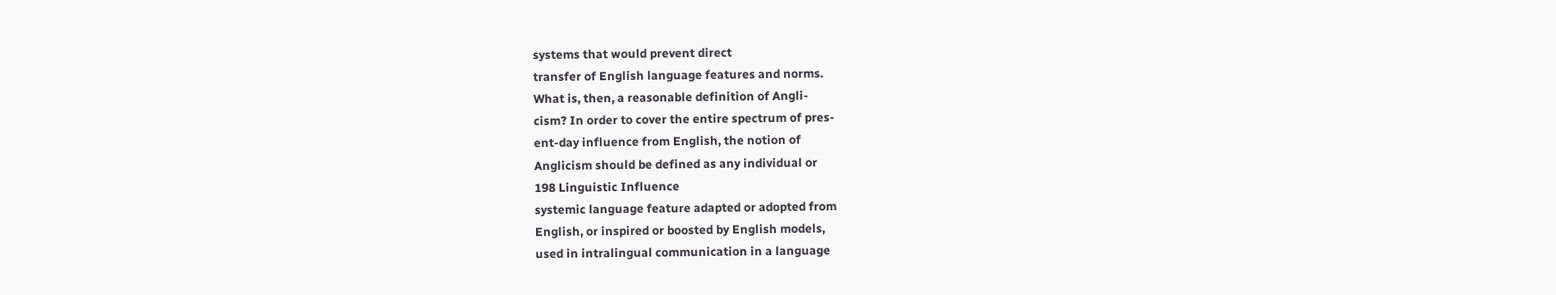systems that would prevent direct
transfer of English language features and norms.
What is, then, a reasonable definition of Angli-
cism? In order to cover the entire spectrum of pres-
ent-day influence from English, the notion of
Anglicism should be defined as any individual or
198 Linguistic Influence
systemic language feature adapted or adopted from
English, or inspired or boosted by English models,
used in intralingual communication in a language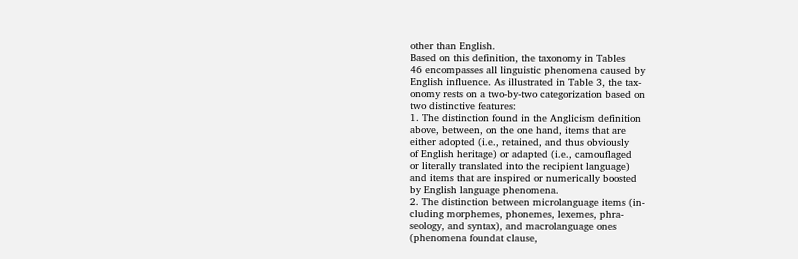other than English.
Based on this definition, the taxonomy in Tables
46 encompasses all linguistic phenomena caused by
English influence. As illustrated in Table 3, the tax-
onomy rests on a two-by-two categorization based on
two distinctive features:
1. The distinction found in the Anglicism definition
above, between, on the one hand, items that are
either adopted (i.e., retained, and thus obviously
of English heritage) or adapted (i.e., camouflaged
or literally translated into the recipient language)
and items that are inspired or numerically boosted
by English language phenomena.
2. The distinction between microlanguage items (in-
cluding morphemes, phonemes, lexemes, phra-
seology, and syntax), and macrolanguage ones
(phenomena foundat clause,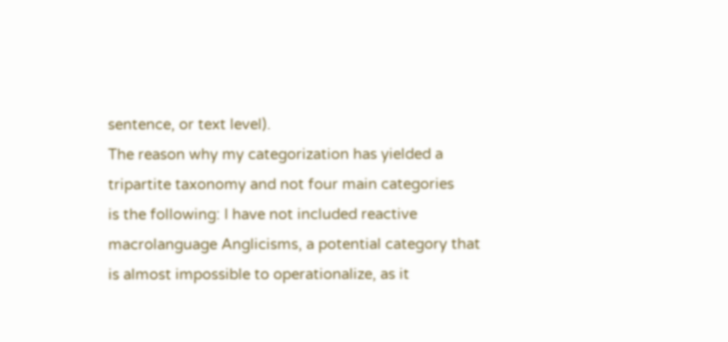sentence, or text level).
The reason why my categorization has yielded a
tripartite taxonomy and not four main categories
is the following: I have not included reactive
macrolanguage Anglicisms, a potential category that
is almost impossible to operationalize, as it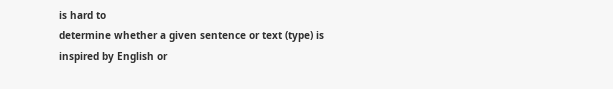is hard to
determine whether a given sentence or text (type) is
inspired by English or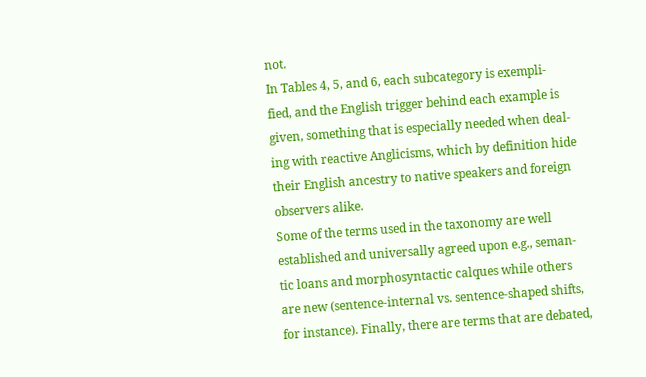not.
In Tables 4, 5, and 6, each subcategory is exempli-
fied, and the English trigger behind each example is
given, something that is especially needed when deal-
ing with reactive Anglicisms, which by definition hide
their English ancestry to native speakers and foreign
observers alike.
Some of the terms used in the taxonomy are well
established and universally agreed upon e.g., seman-
tic loans and morphosyntactic calques while others
are new (sentence-internal vs. sentence-shaped shifts,
for instance). Finally, there are terms that are debated,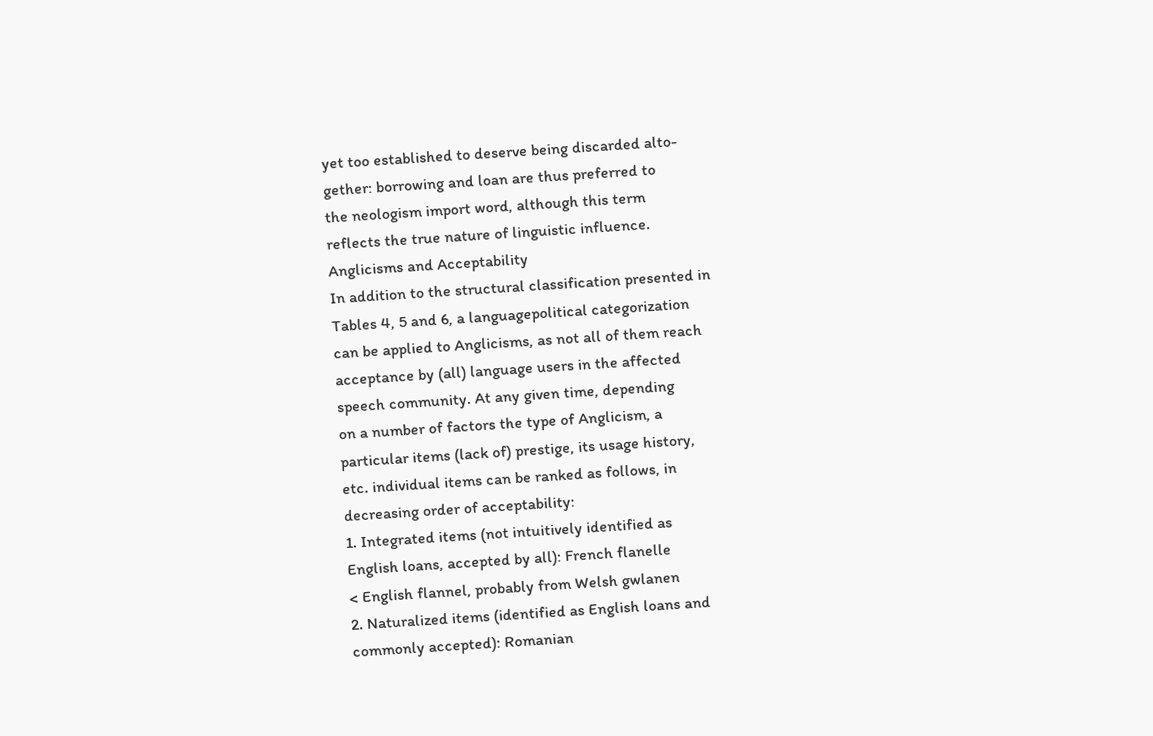yet too established to deserve being discarded alto-
gether: borrowing and loan are thus preferred to
the neologism import word, although this term
reflects the true nature of linguistic influence.
Anglicisms and Acceptability
In addition to the structural classification presented in
Tables 4, 5 and 6, a languagepolitical categorization
can be applied to Anglicisms, as not all of them reach
acceptance by (all) language users in the affected
speech community. At any given time, depending
on a number of factors the type of Anglicism, a
particular items (lack of) prestige, its usage history,
etc. individual items can be ranked as follows, in
decreasing order of acceptability:
1. Integrated items (not intuitively identified as
English loans, accepted by all): French flanelle
< English flannel, probably from Welsh gwlanen
2. Naturalized items (identified as English loans and
commonly accepted): Romanian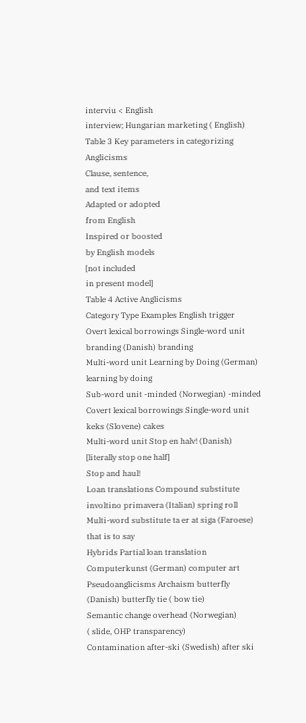interviu < English
interview; Hungarian marketing ( English)
Table 3 Key parameters in categorizing Anglicisms
Clause, sentence,
and text items
Adapted or adopted
from English
Inspired or boosted
by English models
[not included
in present model]
Table 4 Active Anglicisms
Category Type Examples English trigger
Overt lexical borrowings Single-word unit branding (Danish) branding
Multi-word unit Learning by Doing (German) learning by doing
Sub-word unit -minded (Norwegian) -minded
Covert lexical borrowings Single-word unit keks (Slovene) cakes
Multi-word unit Stop en halv! (Danish)
[literally stop one half]
Stop and haul!
Loan translations Compound substitute involtino primavera (Italian) spring roll
Multi-word substitute ta er at siga (Faroese) that is to say
Hybrids Partial loan translation Computerkunst (German) computer art
Pseudoanglicisms Archaism butterfly (Danish) butterfly tie ( bow tie)
Semantic change overhead (Norwegian)
( slide, OHP transparency)
Contamination after-ski (Swedish) after ski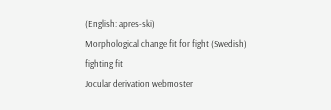(English: apres-ski)
Morphological change fit for fight (Swedish) fighting fit
Jocular derivation webmoster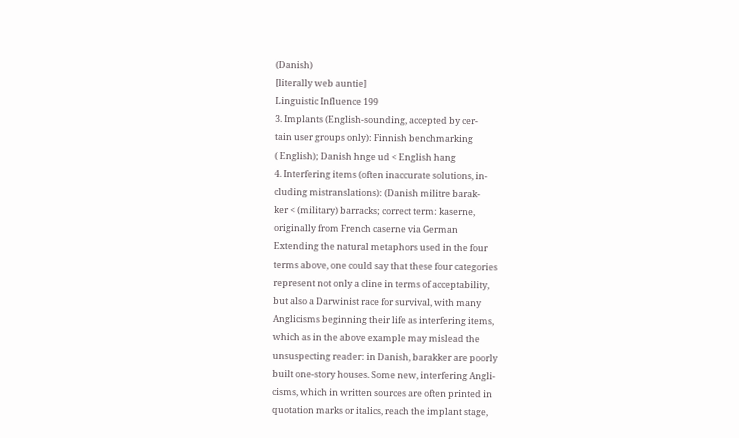(Danish)
[literally web auntie]
Linguistic Influence 199
3. Implants (English-sounding, accepted by cer-
tain user groups only): Finnish benchmarking
( English); Danish hnge ud < English hang
4. Interfering items (often inaccurate solutions, in-
cluding mistranslations): (Danish militre barak-
ker < (military) barracks; correct term: kaserne,
originally from French caserne via German
Extending the natural metaphors used in the four
terms above, one could say that these four categories
represent not only a cline in terms of acceptability,
but also a Darwinist race for survival, with many
Anglicisms beginning their life as interfering items,
which as in the above example may mislead the
unsuspecting reader: in Danish, barakker are poorly
built one-story houses. Some new, interfering Angli-
cisms, which in written sources are often printed in
quotation marks or italics, reach the implant stage,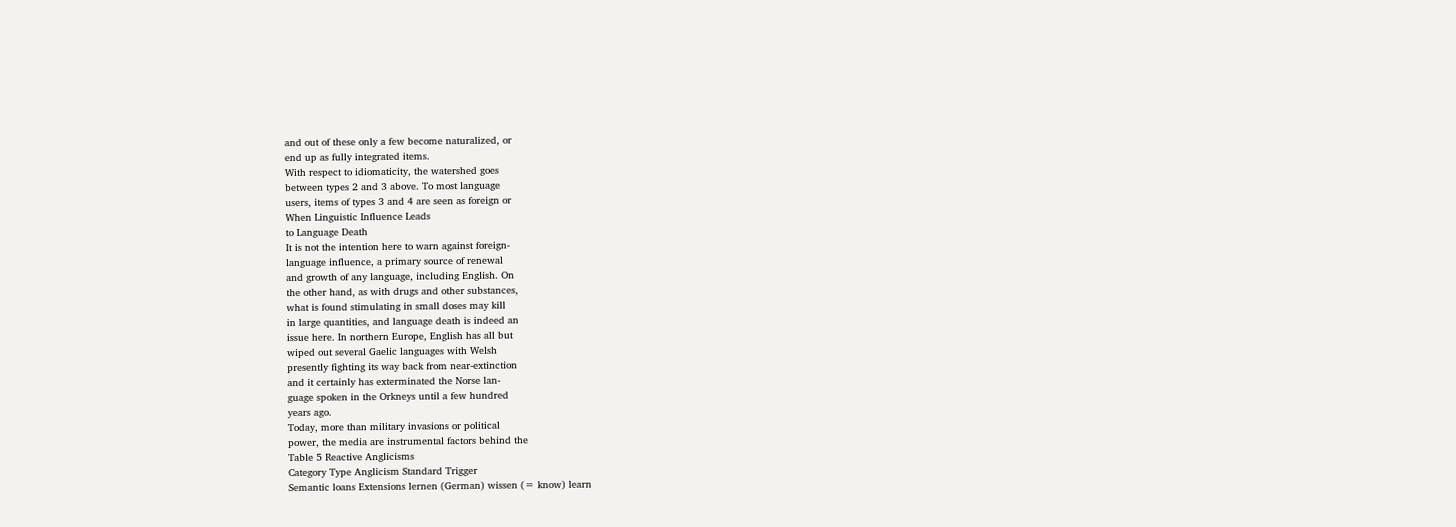and out of these only a few become naturalized, or
end up as fully integrated items.
With respect to idiomaticity, the watershed goes
between types 2 and 3 above. To most language
users, items of types 3 and 4 are seen as foreign or
When Linguistic Influence Leads
to Language Death
It is not the intention here to warn against foreign-
language influence, a primary source of renewal
and growth of any language, including English. On
the other hand, as with drugs and other substances,
what is found stimulating in small doses may kill
in large quantities, and language death is indeed an
issue here. In northern Europe, English has all but
wiped out several Gaelic languages with Welsh
presently fighting its way back from near-extinction
and it certainly has exterminated the Norse lan-
guage spoken in the Orkneys until a few hundred
years ago.
Today, more than military invasions or political
power, the media are instrumental factors behind the
Table 5 Reactive Anglicisms
Category Type Anglicism Standard Trigger
Semantic loans Extensions lernen (German) wissen (= know) learn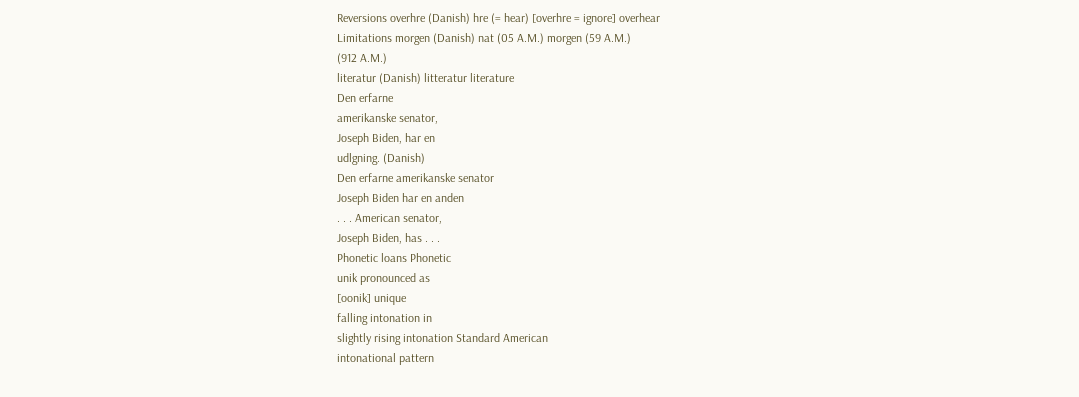Reversions overhre (Danish) hre (= hear) [overhre = ignore] overhear
Limitations morgen (Danish) nat (05 A.M.) morgen (59 A.M.)
(912 A.M.)
literatur (Danish) litteratur literature
Den erfarne
amerikanske senator,
Joseph Biden, har en
udlgning. (Danish)
Den erfarne amerikanske senator
Joseph Biden har en anden
. . . American senator,
Joseph Biden, has . . .
Phonetic loans Phonetic
unik pronounced as
[oonik] unique
falling intonation in
slightly rising intonation Standard American
intonational pattern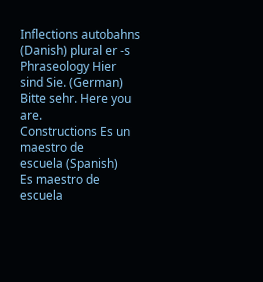Inflections autobahns (Danish) plural er -s
Phraseology Hier sind Sie. (German) Bitte sehr. Here you are.
Constructions Es un maestro de
escuela (Spanish)
Es maestro de escuela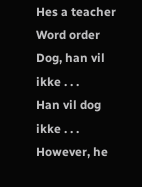Hes a teacher
Word order Dog, han vil ikke . . .
Han vil dog ikke . . . However, he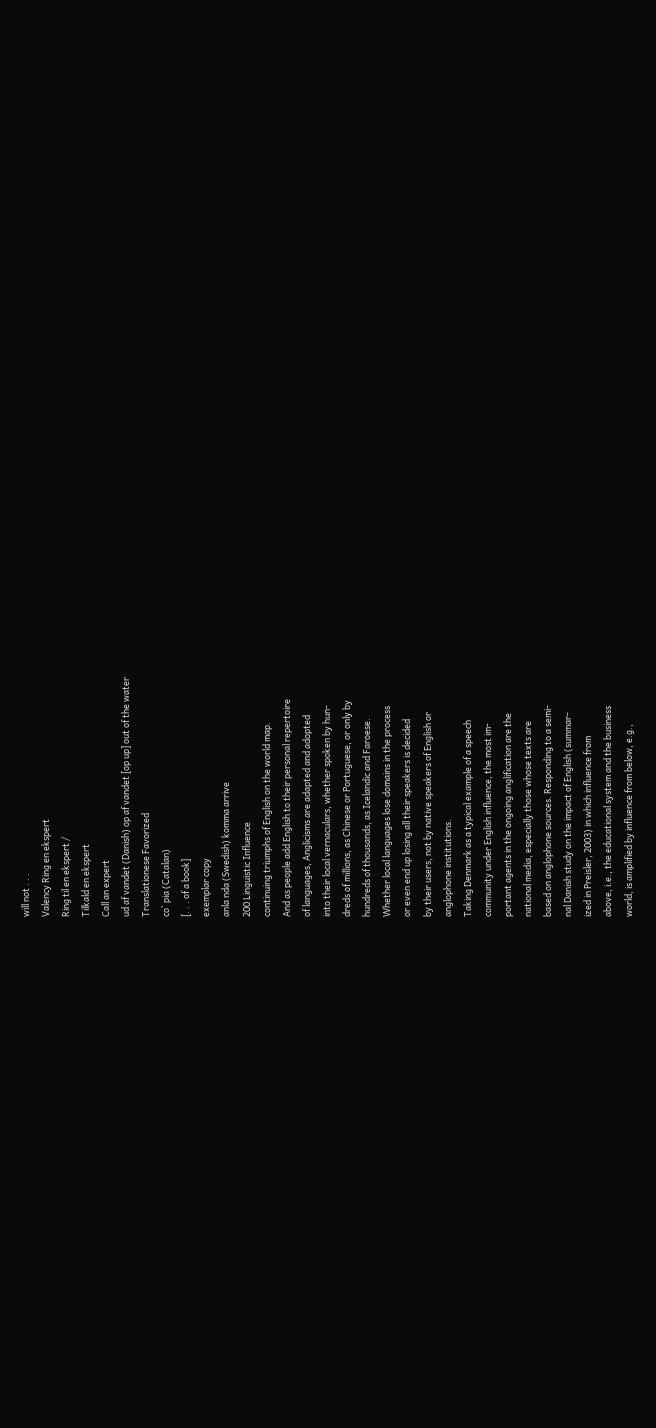will not . . .
Valency Ring en ekspert
Ring til en ekspert /
Tilkald en ekspert
Call an expert
ud af vandet (Danish) op af vandet [op up] out of the water
Translationese Favorized
co` pia (Catalan)
[. . . of a book]
exemplar copy
anla nda (Swedish) komma arrive
200 Linguistic Influence
continuing triumphs of English on the world map.
And as people add English to their personal repertoire
of languages, Anglicisms are adapted and adopted
into their local vernaculars, whether spoken by hun-
dreds of millions, as Chinese or Portuguese, or only by
hundreds of thousands, as Icelandic and Faroese.
Whether local languages lose domains in the process
or even end up losing all their speakers is decided
by their users, not by native speakers of English or
anglophone institutions.
Taking Denmark as a typical example of a speech
community under English influence, the most im-
portant agents in the ongoing anglification are the
national media, especially those whose texts are
based on anglophone sources. Responding to a semi-
nal Danish study on the impact of English (summar-
ized in Preisler, 2003) in which influence from
above, i.e., the educational system and the business
world, is amplified by influence from below, e.g.,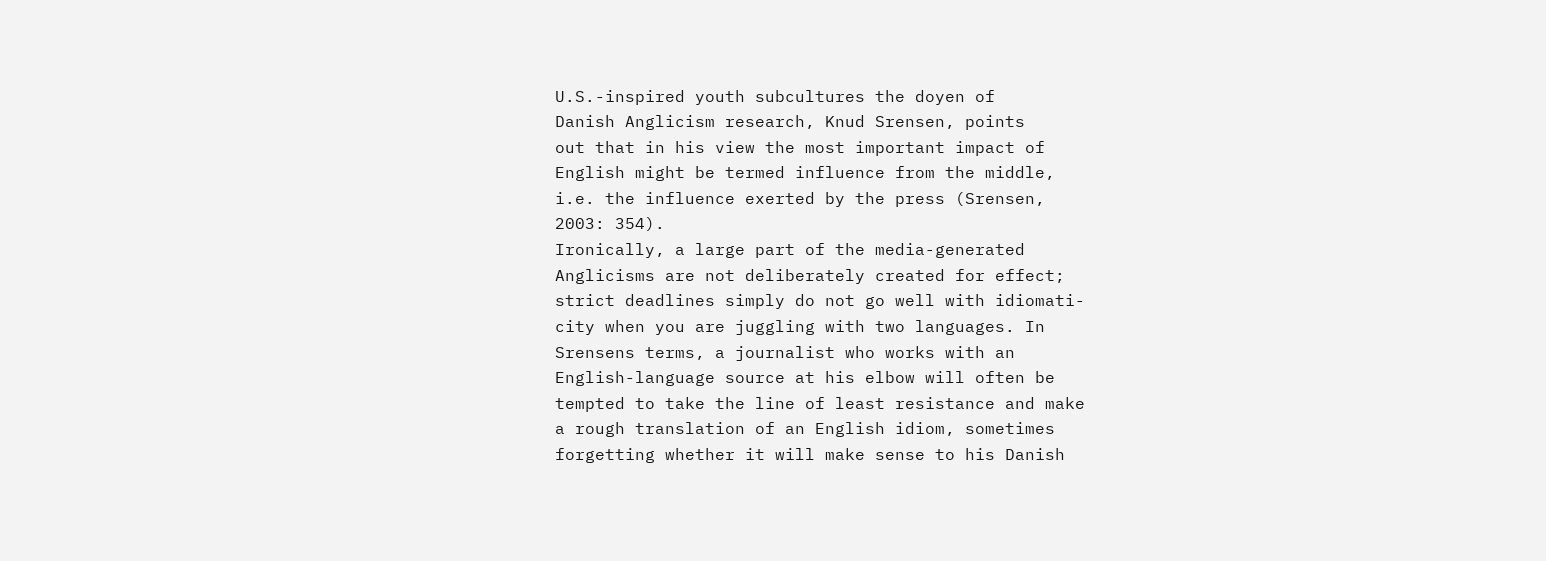U.S.-inspired youth subcultures the doyen of
Danish Anglicism research, Knud Srensen, points
out that in his view the most important impact of
English might be termed influence from the middle,
i.e. the influence exerted by the press (Srensen,
2003: 354).
Ironically, a large part of the media-generated
Anglicisms are not deliberately created for effect;
strict deadlines simply do not go well with idiomati-
city when you are juggling with two languages. In
Srensens terms, a journalist who works with an
English-language source at his elbow will often be
tempted to take the line of least resistance and make
a rough translation of an English idiom, sometimes
forgetting whether it will make sense to his Danish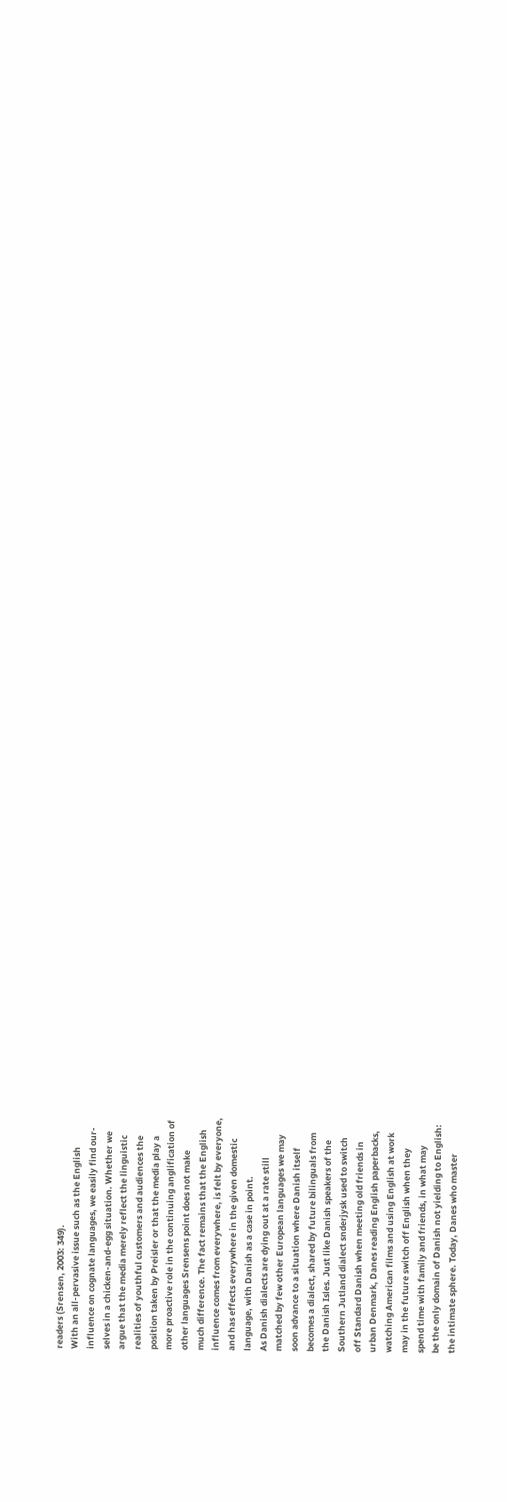readers (Srensen, 2003: 349).
With an all-pervasive issue such as the English
influence on cognate languages, we easily find our-
selves in a chicken-and-egg situation. Whether we
argue that the media merely reflect the linguistic
realities of youthful customers and audiences the
position taken by Preisler or that the media play a
more proactive role in the continuing anglification of
other languages Srensens point does not make
much difference. The fact remains that the English
influence comes from everywhere, is felt by everyone,
and has effects everywhere in the given domestic
language, with Danish as a case in point.
As Danish dialects are dying out at a rate still
matched by few other European languages we may
soon advance to a situation where Danish itself
becomes a dialect, shared by future bilinguals from
the Danish Isles. Just like Danish speakers of the
Southern Jutland dialect snderjysk used to switch
off Standard Danish when meeting old friends in
urban Denmark, Danes reading English paperbacks,
watching American films and using English at work
may in the future switch off English when they
spend time with family and friends, in what may
be the only domain of Danish not yielding to English:
the intimate sphere. Today, Danes who master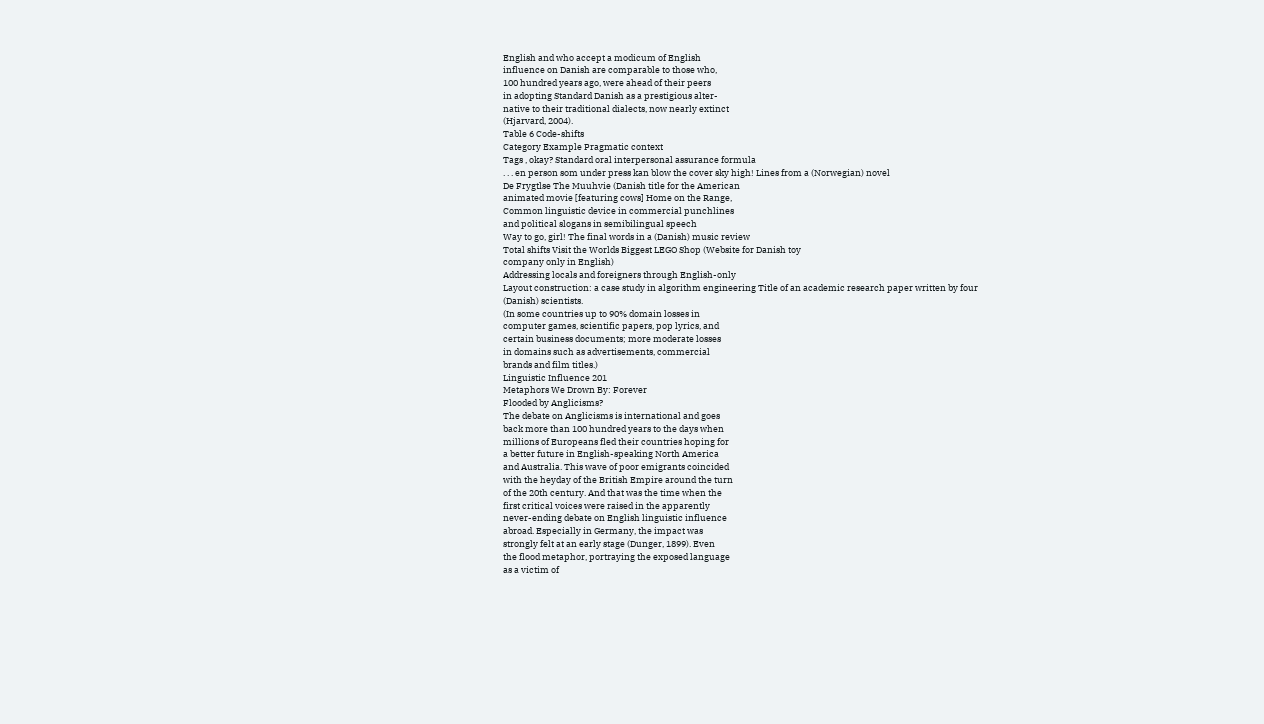English and who accept a modicum of English
influence on Danish are comparable to those who,
100 hundred years ago, were ahead of their peers
in adopting Standard Danish as a prestigious alter-
native to their traditional dialects, now nearly extinct
(Hjarvard, 2004).
Table 6 Code-shifts
Category Example Pragmatic context
Tags , okay? Standard oral interpersonal assurance formula
. . . en person som under press kan blow the cover sky high! Lines from a (Norwegian) novel
De Frygtlse The Muuhvie (Danish title for the American
animated movie [featuring cows] Home on the Range,
Common linguistic device in commercial punchlines
and political slogans in semibilingual speech
Way to go, girl! The final words in a (Danish) music review
Total shifts Visit the Worlds Biggest LEGO Shop (Website for Danish toy
company only in English)
Addressing locals and foreigners through English-only
Layout construction: a case study in algorithm engineering Title of an academic research paper written by four
(Danish) scientists.
(In some countries up to 90% domain losses in
computer games, scientific papers, pop lyrics, and
certain business documents; more moderate losses
in domains such as advertisements, commercial
brands and film titles.)
Linguistic Influence 201
Metaphors We Drown By: Forever
Flooded by Anglicisms?
The debate on Anglicisms is international and goes
back more than 100 hundred years to the days when
millions of Europeans fled their countries hoping for
a better future in English-speaking North America
and Australia. This wave of poor emigrants coincided
with the heyday of the British Empire around the turn
of the 20th century. And that was the time when the
first critical voices were raised in the apparently
never-ending debate on English linguistic influence
abroad. Especially in Germany, the impact was
strongly felt at an early stage (Dunger, 1899). Even
the flood metaphor, portraying the exposed language
as a victim of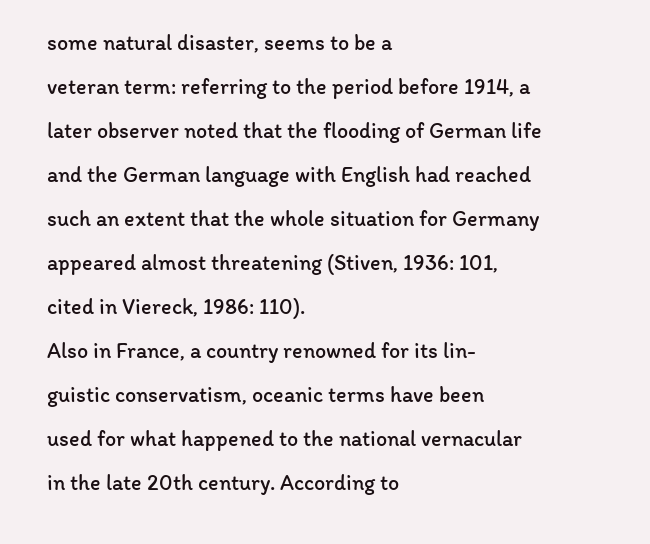some natural disaster, seems to be a
veteran term: referring to the period before 1914, a
later observer noted that the flooding of German life
and the German language with English had reached
such an extent that the whole situation for Germany
appeared almost threatening (Stiven, 1936: 101,
cited in Viereck, 1986: 110).
Also in France, a country renowned for its lin-
guistic conservatism, oceanic terms have been
used for what happened to the national vernacular
in the late 20th century. According to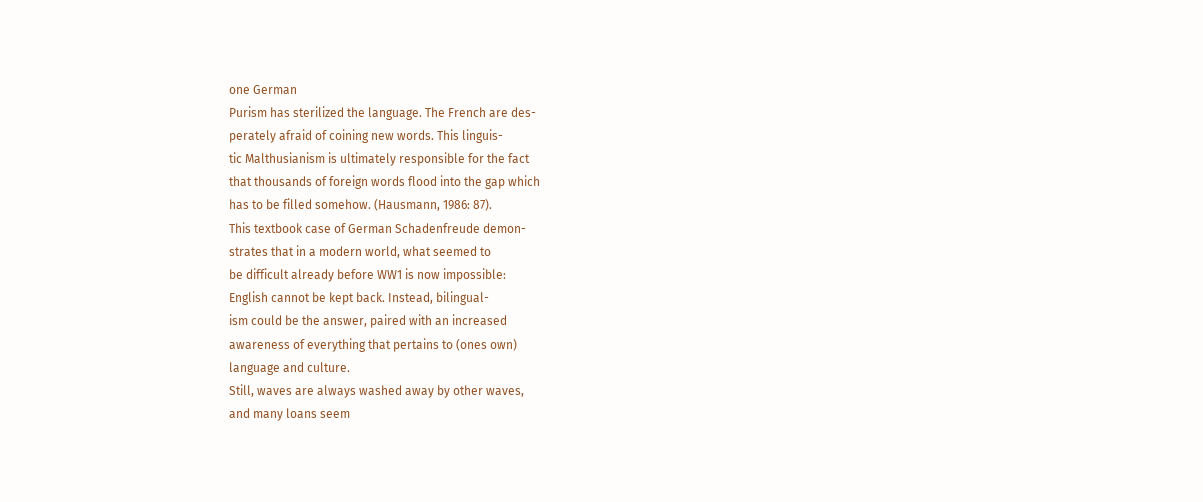one German
Purism has sterilized the language. The French are des-
perately afraid of coining new words. This linguis-
tic Malthusianism is ultimately responsible for the fact
that thousands of foreign words flood into the gap which
has to be filled somehow. (Hausmann, 1986: 87).
This textbook case of German Schadenfreude demon-
strates that in a modern world, what seemed to
be difficult already before WW1 is now impossible:
English cannot be kept back. Instead, bilingual-
ism could be the answer, paired with an increased
awareness of everything that pertains to (ones own)
language and culture.
Still, waves are always washed away by other waves,
and many loans seem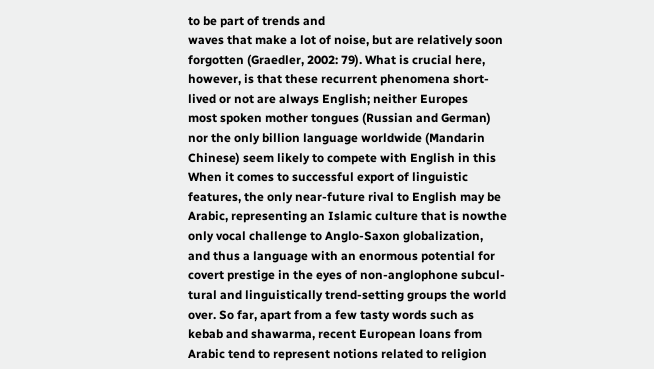to be part of trends and
waves that make a lot of noise, but are relatively soon
forgotten (Graedler, 2002: 79). What is crucial here,
however, is that these recurrent phenomena short-
lived or not are always English; neither Europes
most spoken mother tongues (Russian and German)
nor the only billion language worldwide (Mandarin
Chinese) seem likely to compete with English in this
When it comes to successful export of linguistic
features, the only near-future rival to English may be
Arabic, representing an Islamic culture that is nowthe
only vocal challenge to Anglo-Saxon globalization,
and thus a language with an enormous potential for
covert prestige in the eyes of non-anglophone subcul-
tural and linguistically trend-setting groups the world
over. So far, apart from a few tasty words such as
kebab and shawarma, recent European loans from
Arabic tend to represent notions related to religion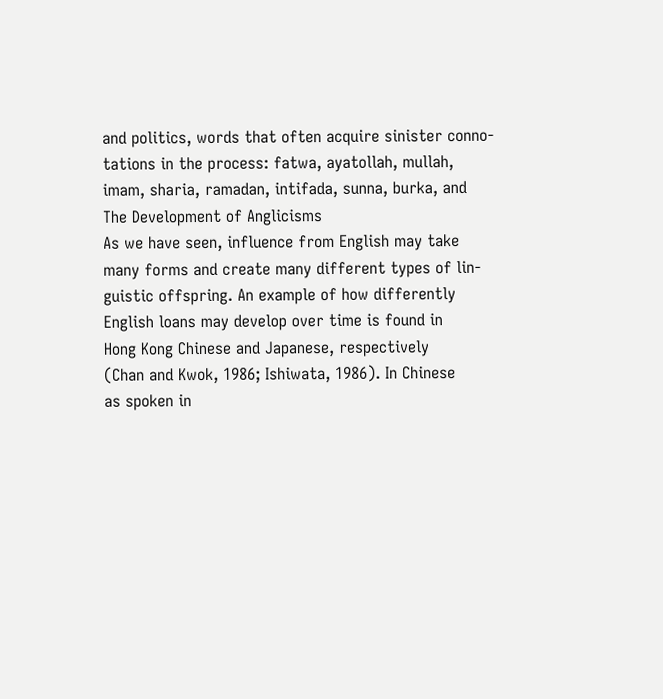and politics, words that often acquire sinister conno-
tations in the process: fatwa, ayatollah, mullah,
imam, sharia, ramadan, intifada, sunna, burka, and
The Development of Anglicisms
As we have seen, influence from English may take
many forms and create many different types of lin-
guistic offspring. An example of how differently
English loans may develop over time is found in
Hong Kong Chinese and Japanese, respectively
(Chan and Kwok, 1986; Ishiwata, 1986). In Chinese
as spoken in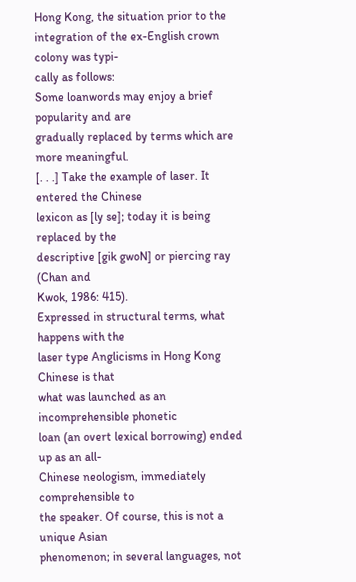Hong Kong, the situation prior to the
integration of the ex-English crown colony was typi-
cally as follows:
Some loanwords may enjoy a brief popularity and are
gradually replaced by terms which are more meaningful.
[. . .] Take the example of laser. It entered the Chinese
lexicon as [ly se]; today it is being replaced by the
descriptive [gik gwoN] or piercing ray (Chan and
Kwok, 1986: 415).
Expressed in structural terms, what happens with the
laser type Anglicisms in Hong Kong Chinese is that
what was launched as an incomprehensible phonetic
loan (an overt lexical borrowing) ended up as an all-
Chinese neologism, immediately comprehensible to
the speaker. Of course, this is not a unique Asian
phenomenon; in several languages, not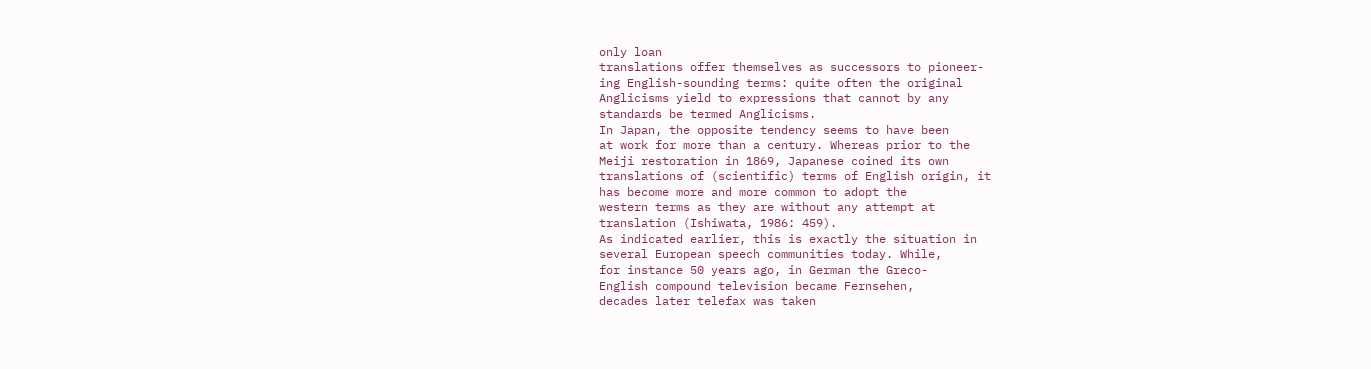only loan
translations offer themselves as successors to pioneer-
ing English-sounding terms: quite often the original
Anglicisms yield to expressions that cannot by any
standards be termed Anglicisms.
In Japan, the opposite tendency seems to have been
at work for more than a century. Whereas prior to the
Meiji restoration in 1869, Japanese coined its own
translations of (scientific) terms of English origin, it
has become more and more common to adopt the
western terms as they are without any attempt at
translation (Ishiwata, 1986: 459).
As indicated earlier, this is exactly the situation in
several European speech communities today. While,
for instance 50 years ago, in German the Greco-
English compound television became Fernsehen,
decades later telefax was taken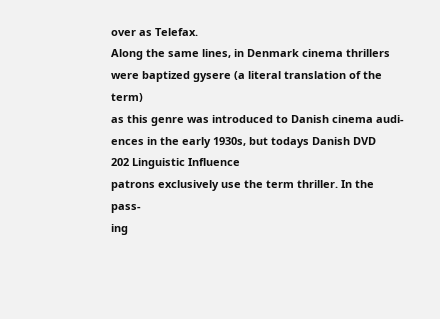over as Telefax.
Along the same lines, in Denmark cinema thrillers
were baptized gysere (a literal translation of the term)
as this genre was introduced to Danish cinema audi-
ences in the early 1930s, but todays Danish DVD
202 Linguistic Influence
patrons exclusively use the term thriller. In the pass-
ing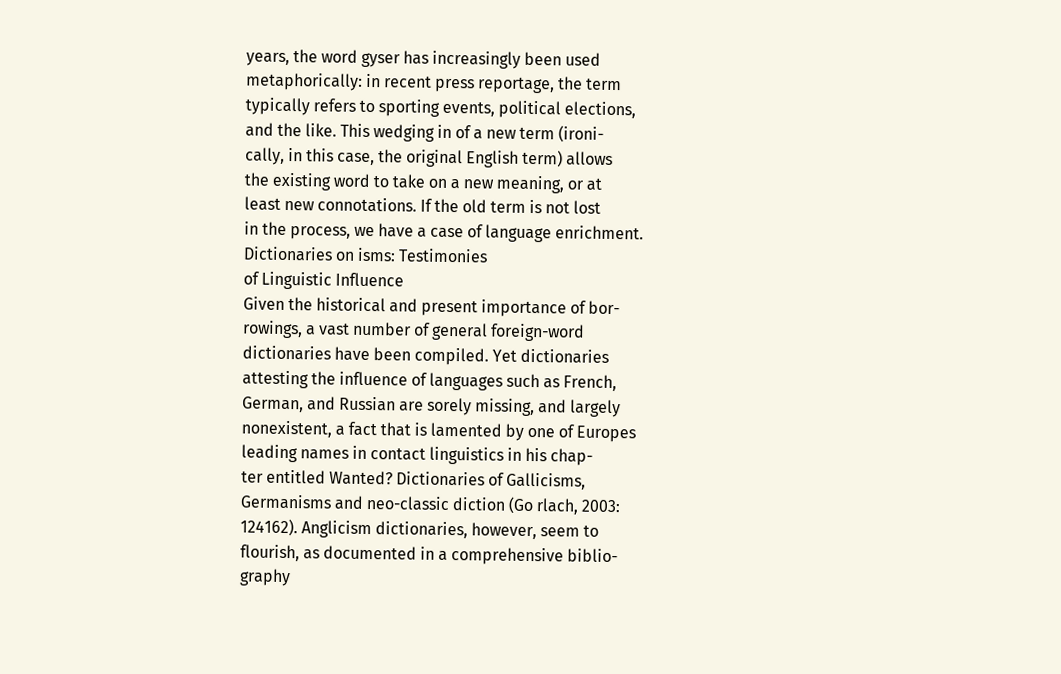years, the word gyser has increasingly been used
metaphorically: in recent press reportage, the term
typically refers to sporting events, political elections,
and the like. This wedging in of a new term (ironi-
cally, in this case, the original English term) allows
the existing word to take on a new meaning, or at
least new connotations. If the old term is not lost
in the process, we have a case of language enrichment.
Dictionaries on isms: Testimonies
of Linguistic Influence
Given the historical and present importance of bor-
rowings, a vast number of general foreign-word
dictionaries have been compiled. Yet dictionaries
attesting the influence of languages such as French,
German, and Russian are sorely missing, and largely
nonexistent, a fact that is lamented by one of Europes
leading names in contact linguistics in his chap-
ter entitled Wanted? Dictionaries of Gallicisms,
Germanisms and neo-classic diction (Go rlach, 2003:
124162). Anglicism dictionaries, however, seem to
flourish, as documented in a comprehensive biblio-
graphy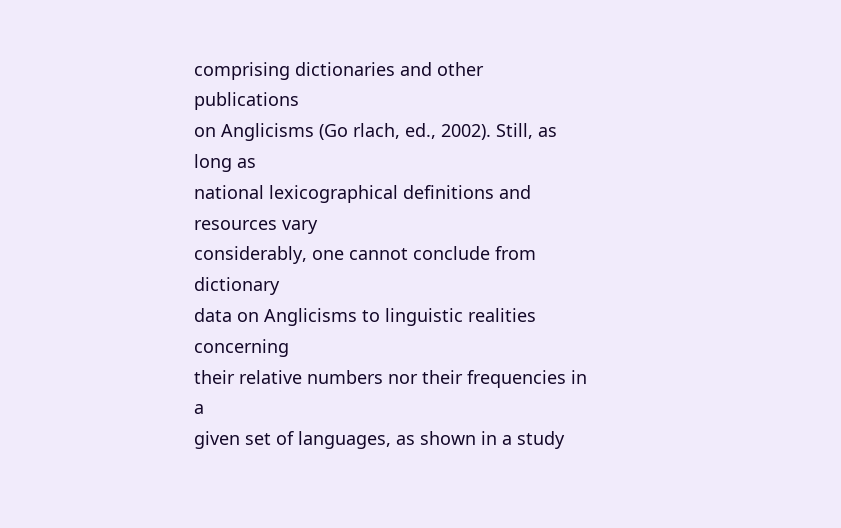comprising dictionaries and other publications
on Anglicisms (Go rlach, ed., 2002). Still, as long as
national lexicographical definitions and resources vary
considerably, one cannot conclude from dictionary
data on Anglicisms to linguistic realities concerning
their relative numbers nor their frequencies in a
given set of languages, as shown in a study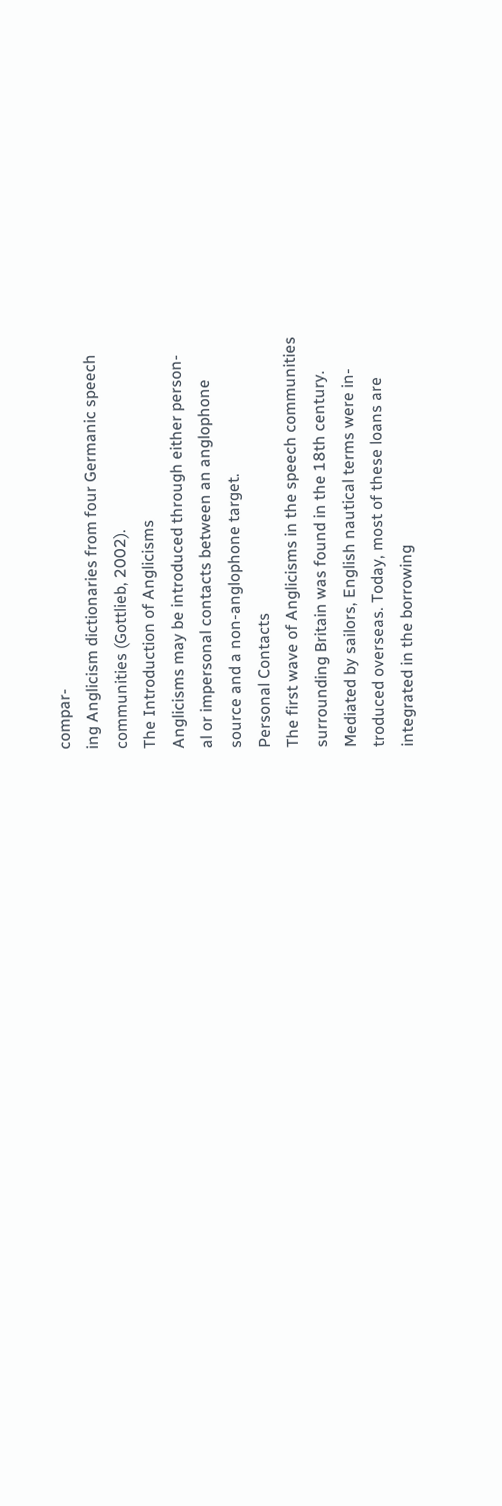compar-
ing Anglicism dictionaries from four Germanic speech
communities (Gottlieb, 2002).
The Introduction of Anglicisms
Anglicisms may be introduced through either person-
al or impersonal contacts between an anglophone
source and a non-anglophone target.
Personal Contacts
The first wave of Anglicisms in the speech communities
surrounding Britain was found in the 18th century.
Mediated by sailors, English nautical terms were in-
troduced overseas. Today, most of these loans are
integrated in the borrowing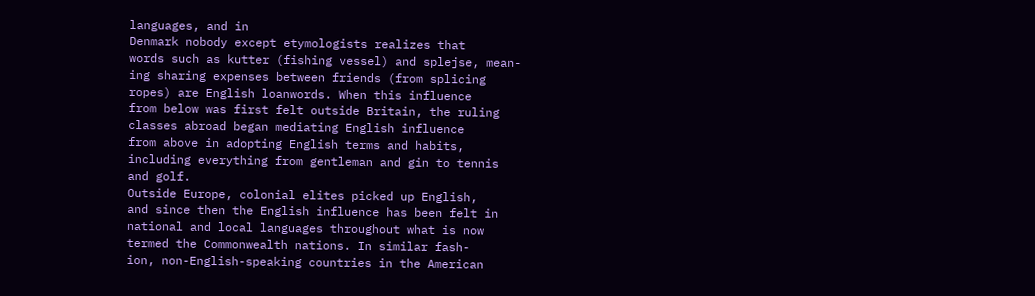languages, and in
Denmark nobody except etymologists realizes that
words such as kutter (fishing vessel) and splejse, mean-
ing sharing expenses between friends (from splicing
ropes) are English loanwords. When this influence
from below was first felt outside Britain, the ruling
classes abroad began mediating English influence
from above in adopting English terms and habits,
including everything from gentleman and gin to tennis
and golf.
Outside Europe, colonial elites picked up English,
and since then the English influence has been felt in
national and local languages throughout what is now
termed the Commonwealth nations. In similar fash-
ion, non-English-speaking countries in the American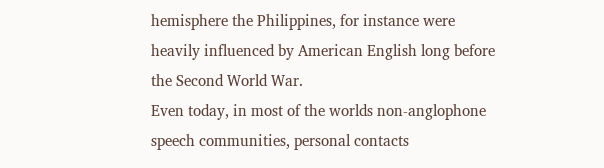hemisphere the Philippines, for instance were
heavily influenced by American English long before
the Second World War.
Even today, in most of the worlds non-anglophone
speech communities, personal contacts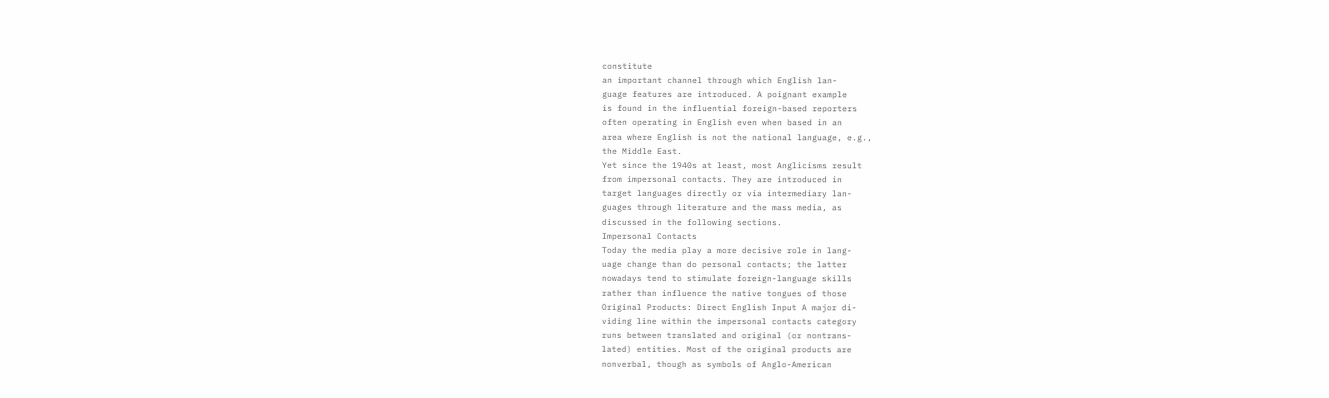constitute
an important channel through which English lan-
guage features are introduced. A poignant example
is found in the influential foreign-based reporters
often operating in English even when based in an
area where English is not the national language, e.g.,
the Middle East.
Yet since the 1940s at least, most Anglicisms result
from impersonal contacts. They are introduced in
target languages directly or via intermediary lan-
guages through literature and the mass media, as
discussed in the following sections.
Impersonal Contacts
Today the media play a more decisive role in lang-
uage change than do personal contacts; the latter
nowadays tend to stimulate foreign-language skills
rather than influence the native tongues of those
Original Products: Direct English Input A major di-
viding line within the impersonal contacts category
runs between translated and original (or nontrans-
lated) entities. Most of the original products are
nonverbal, though as symbols of Anglo-American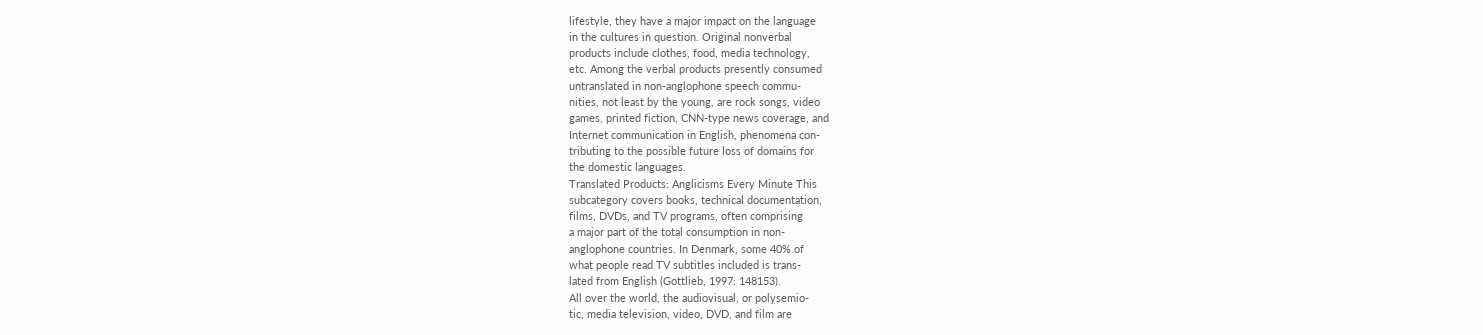lifestyle, they have a major impact on the language
in the cultures in question. Original nonverbal
products include clothes, food, media technology,
etc. Among the verbal products presently consumed
untranslated in non-anglophone speech commu-
nities, not least by the young, are rock songs, video
games, printed fiction, CNN-type news coverage, and
Internet communication in English, phenomena con-
tributing to the possible future loss of domains for
the domestic languages.
Translated Products: Anglicisms Every Minute This
subcategory covers books, technical documentation,
films, DVDs, and TV programs, often comprising
a major part of the total consumption in non-
anglophone countries. In Denmark, some 40% of
what people read TV subtitles included is trans-
lated from English (Gottlieb, 1997: 148153).
All over the world, the audiovisual, or polysemio-
tic, media television, video, DVD, and film are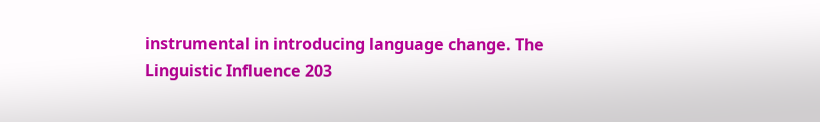instrumental in introducing language change. The
Linguistic Influence 203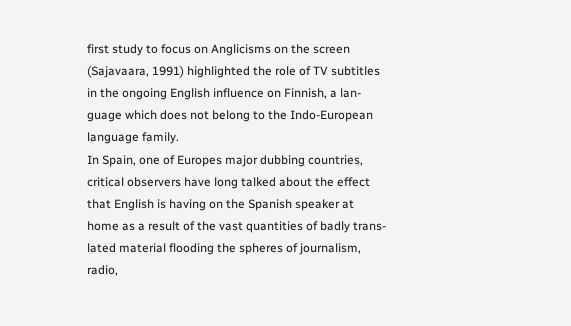first study to focus on Anglicisms on the screen
(Sajavaara, 1991) highlighted the role of TV subtitles
in the ongoing English influence on Finnish, a lan-
guage which does not belong to the Indo-European
language family.
In Spain, one of Europes major dubbing countries,
critical observers have long talked about the effect
that English is having on the Spanish speaker at
home as a result of the vast quantities of badly trans-
lated material flooding the spheres of journalism,
radio,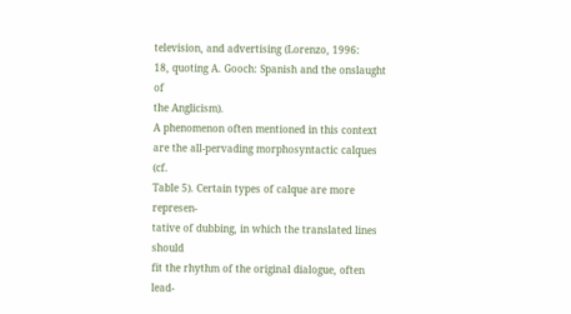television, and advertising (Lorenzo, 1996:
18, quoting A. Gooch: Spanish and the onslaught of
the Anglicism).
A phenomenon often mentioned in this context
are the all-pervading morphosyntactic calques (cf.
Table 5). Certain types of calque are more represen-
tative of dubbing, in which the translated lines should
fit the rhythm of the original dialogue, often lead-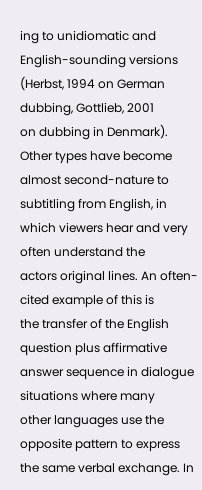ing to unidiomatic and English-sounding versions
(Herbst, 1994 on German dubbing, Gottlieb, 2001
on dubbing in Denmark). Other types have become
almost second-nature to subtitling from English, in
which viewers hear and very often understand the
actors original lines. An often-cited example of this is
the transfer of the English question plus affirmative
answer sequence in dialogue situations where many
other languages use the opposite pattern to express
the same verbal exchange. In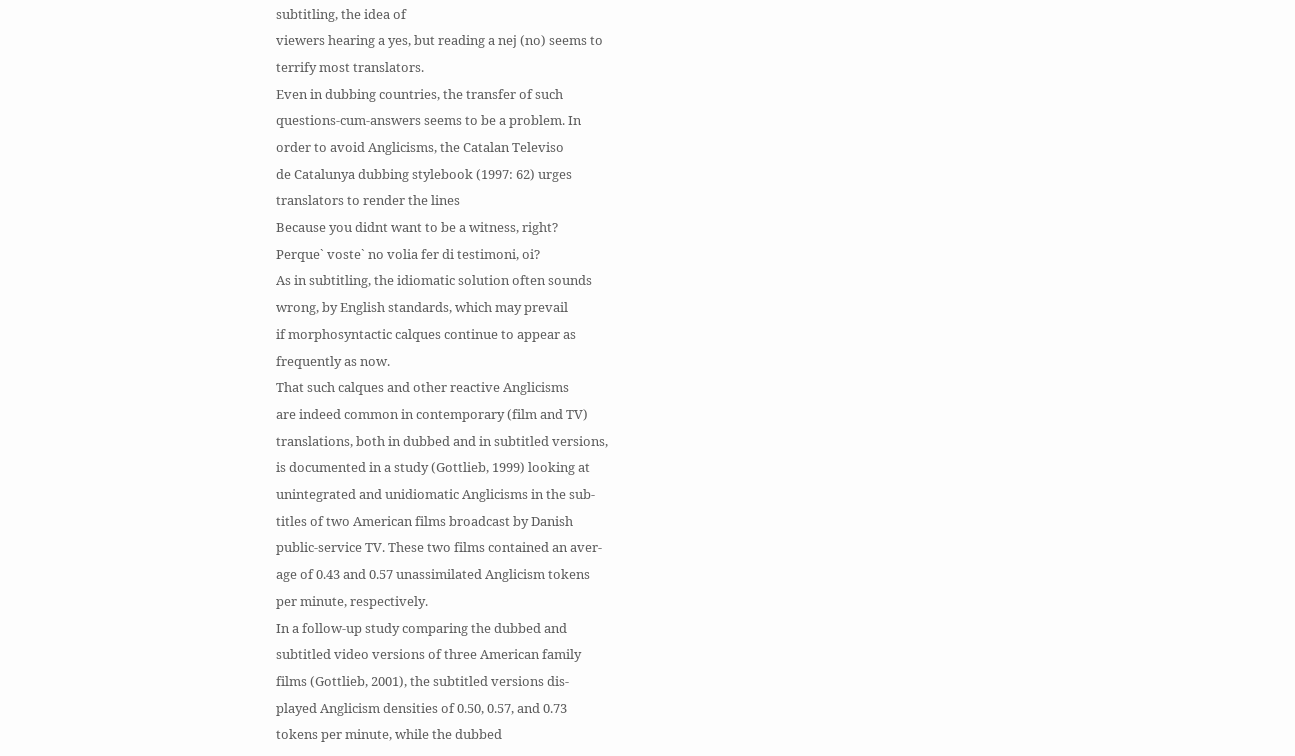subtitling, the idea of
viewers hearing a yes, but reading a nej (no) seems to
terrify most translators.
Even in dubbing countries, the transfer of such
questions-cum-answers seems to be a problem. In
order to avoid Anglicisms, the Catalan Televiso
de Catalunya dubbing stylebook (1997: 62) urges
translators to render the lines
Because you didnt want to be a witness, right?
Perque` voste` no volia fer di testimoni, oi?
As in subtitling, the idiomatic solution often sounds
wrong, by English standards, which may prevail
if morphosyntactic calques continue to appear as
frequently as now.
That such calques and other reactive Anglicisms
are indeed common in contemporary (film and TV)
translations, both in dubbed and in subtitled versions,
is documented in a study (Gottlieb, 1999) looking at
unintegrated and unidiomatic Anglicisms in the sub-
titles of two American films broadcast by Danish
public-service TV. These two films contained an aver-
age of 0.43 and 0.57 unassimilated Anglicism tokens
per minute, respectively.
In a follow-up study comparing the dubbed and
subtitled video versions of three American family
films (Gottlieb, 2001), the subtitled versions dis-
played Anglicism densities of 0.50, 0.57, and 0.73
tokens per minute, while the dubbed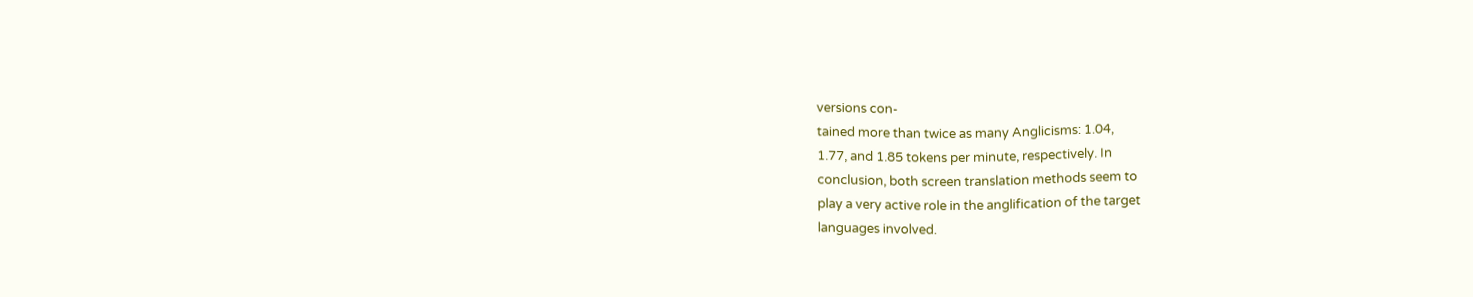versions con-
tained more than twice as many Anglicisms: 1.04,
1.77, and 1.85 tokens per minute, respectively. In
conclusion, both screen translation methods seem to
play a very active role in the anglification of the target
languages involved.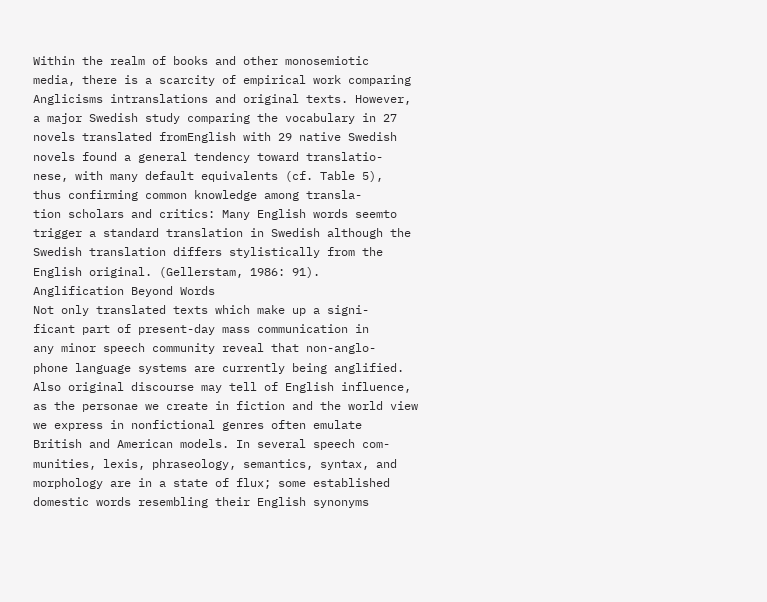Within the realm of books and other monosemiotic
media, there is a scarcity of empirical work comparing
Anglicisms intranslations and original texts. However,
a major Swedish study comparing the vocabulary in 27
novels translated fromEnglish with 29 native Swedish
novels found a general tendency toward translatio-
nese, with many default equivalents (cf. Table 5),
thus confirming common knowledge among transla-
tion scholars and critics: Many English words seemto
trigger a standard translation in Swedish although the
Swedish translation differs stylistically from the
English original. (Gellerstam, 1986: 91).
Anglification Beyond Words
Not only translated texts which make up a signi-
ficant part of present-day mass communication in
any minor speech community reveal that non-anglo-
phone language systems are currently being anglified.
Also original discourse may tell of English influence,
as the personae we create in fiction and the world view
we express in nonfictional genres often emulate
British and American models. In several speech com-
munities, lexis, phraseology, semantics, syntax, and
morphology are in a state of flux; some established
domestic words resembling their English synonyms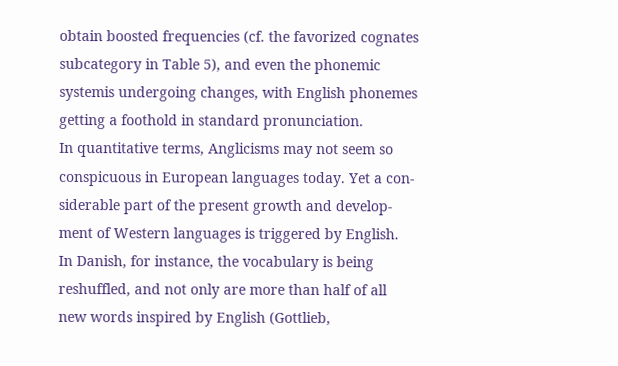obtain boosted frequencies (cf. the favorized cognates
subcategory in Table 5), and even the phonemic
systemis undergoing changes, with English phonemes
getting a foothold in standard pronunciation.
In quantitative terms, Anglicisms may not seem so
conspicuous in European languages today. Yet a con-
siderable part of the present growth and develop-
ment of Western languages is triggered by English.
In Danish, for instance, the vocabulary is being
reshuffled, and not only are more than half of all
new words inspired by English (Gottlieb,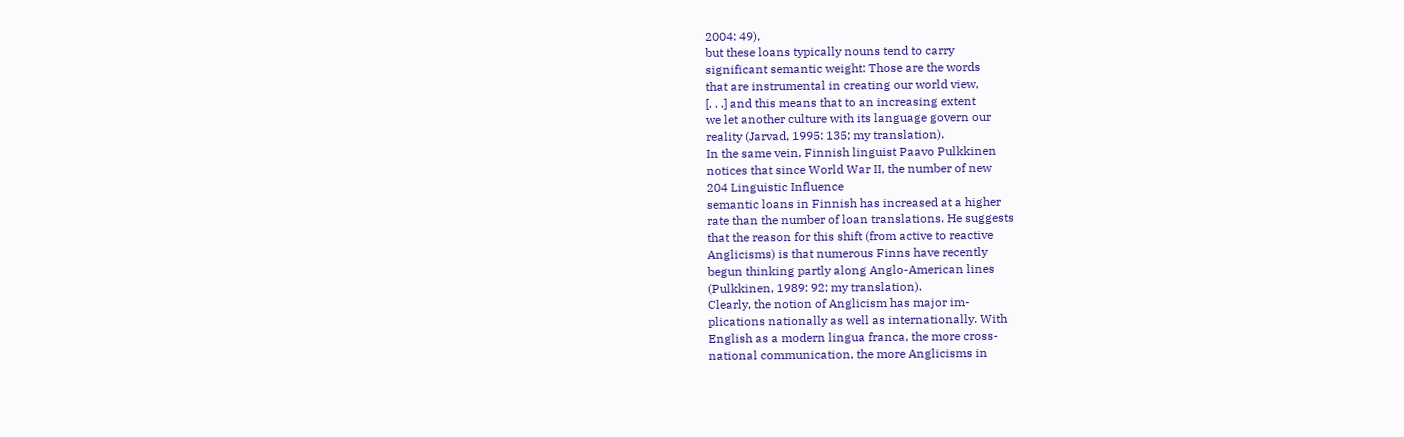2004: 49),
but these loans typically nouns tend to carry
significant semantic weight: Those are the words
that are instrumental in creating our world view,
[. . .] and this means that to an increasing extent
we let another culture with its language govern our
reality (Jarvad, 1995: 135; my translation).
In the same vein, Finnish linguist Paavo Pulkkinen
notices that since World War II, the number of new
204 Linguistic Influence
semantic loans in Finnish has increased at a higher
rate than the number of loan translations. He suggests
that the reason for this shift (from active to reactive
Anglicisms) is that numerous Finns have recently
begun thinking partly along Anglo-American lines
(Pulkkinen, 1989: 92; my translation).
Clearly, the notion of Anglicism has major im-
plications nationally as well as internationally. With
English as a modern lingua franca, the more cross-
national communication, the more Anglicisms in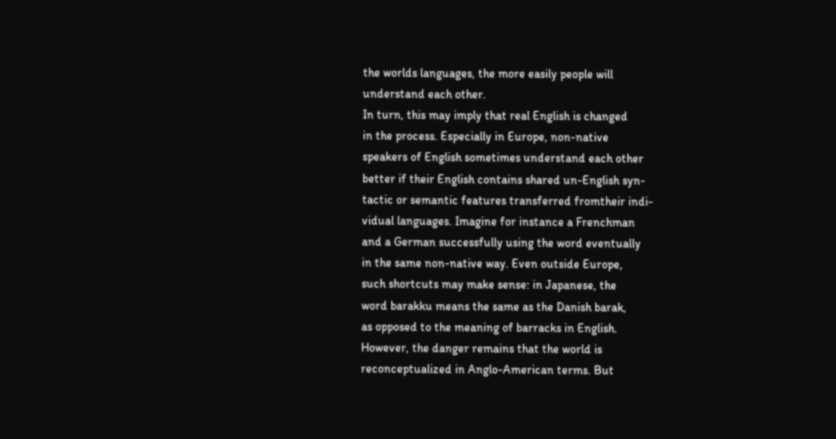the worlds languages, the more easily people will
understand each other.
In turn, this may imply that real English is changed
in the process. Especially in Europe, non-native
speakers of English sometimes understand each other
better if their English contains shared un-English syn-
tactic or semantic features transferred fromtheir indi-
vidual languages. Imagine for instance a Frenchman
and a German successfully using the word eventually
in the same non-native way. Even outside Europe,
such shortcuts may make sense: in Japanese, the
word barakku means the same as the Danish barak,
as opposed to the meaning of barracks in English.
However, the danger remains that the world is
reconceptualized in Anglo-American terms. But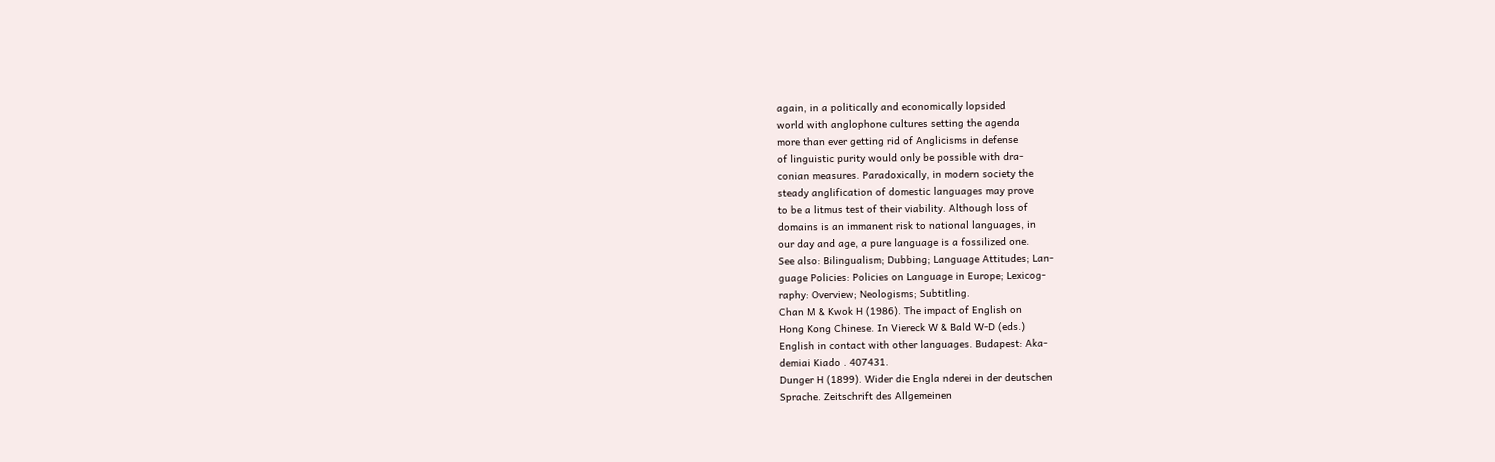again, in a politically and economically lopsided
world with anglophone cultures setting the agenda
more than ever getting rid of Anglicisms in defense
of linguistic purity would only be possible with dra-
conian measures. Paradoxically, in modern society the
steady anglification of domestic languages may prove
to be a litmus test of their viability. Although loss of
domains is an immanent risk to national languages, in
our day and age, a pure language is a fossilized one.
See also: Bilingualism; Dubbing; Language Attitudes; Lan-
guage Policies: Policies on Language in Europe; Lexicog-
raphy: Overview; Neologisms; Subtitling.
Chan M & Kwok H (1986). The impact of English on
Hong Kong Chinese. In Viereck W & Bald W-D (eds.)
English in contact with other languages. Budapest: Aka-
demiai Kiado . 407431.
Dunger H (1899). Wider die Engla nderei in der deutschen
Sprache. Zeitschrift des Allgemeinen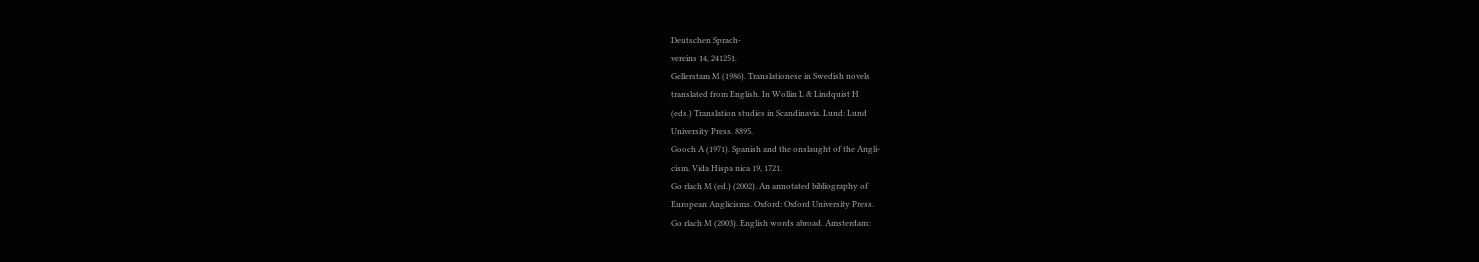Deutschen Sprach-
vereins 14, 241251.
Gellerstam M (1986). Translationese in Swedish novels
translated from English. In Wollin L & Lindquist H
(eds.) Translation studies in Scandinavia. Lund: Lund
University Press. 8895.
Gooch A (1971). Spanish and the onslaught of the Angli-
cism. Vida Hispa nica 19, 1721.
Go rlach M (ed.) (2002). An annotated bibliography of
European Anglicisms. Oxford: Oxford University Press.
Go rlach M (2003). English words abroad. Amsterdam: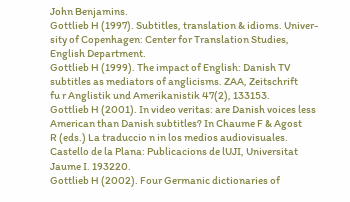John Benjamins.
Gottlieb H (1997). Subtitles, translation & idioms. Univer-
sity of Copenhagen: Center for Translation Studies,
English Department.
Gottlieb H (1999). The impact of English: Danish TV
subtitles as mediators of anglicisms. ZAA, Zeitschrift
fu r Anglistik und Amerikanistik 47(2), 133153.
Gottlieb H (2001). In video veritas: are Danish voices less
American than Danish subtitles? In Chaume F & Agost
R (eds.) La traduccio n in los medios audiovisuales.
Castello de la Plana: Publicacions de lUJI, Universitat
Jaume I. 193220.
Gottlieb H (2002). Four Germanic dictionaries of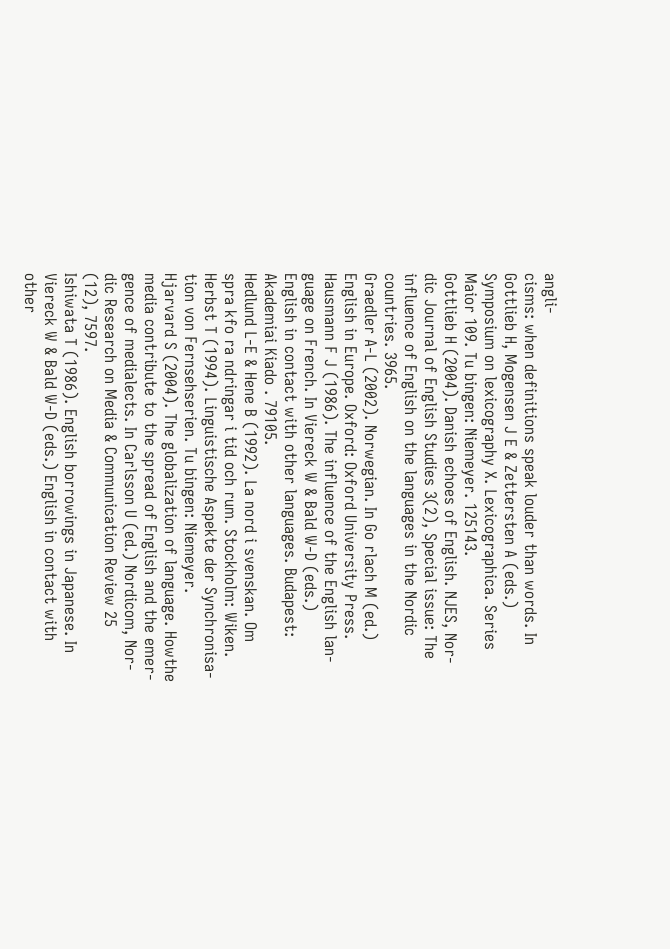angli-
cisms: when definitions speak louder than words. In
Gottlieb H, Mogensen J E & Zettersten A (eds.)
Symposium on lexicography X. Lexicographica. Series
Maior 109. Tu bingen: Niemeyer. 125143.
Gottlieb H (2004). Danish echoes of English. NJES, Nor-
dic Journal of English Studies 3(2), Special issue: The
influence of English on the languages in the Nordic
countries. 3965.
Graedler A-L (2002). Norwegian. In Go rlach M (ed.)
English in Europe. Oxford: Oxford University Press.
Hausmann F J (1986). The influence of the English lan-
guage on French. In Viereck W & Bald W-D (eds.)
English in contact with other languages. Budapest:
Akademiai Kiado . 79105.
Hedlund L-E & Hene B (1992). La nord i svenskan. Om
spra kfo ra ndringar i tid och rum. Stockholm: Wiken.
Herbst T (1994). Linguistische Aspekte der Synchronisa-
tion von Fernsehserien. Tu bingen: Niemeyer.
Hjarvard S (2004). The globalization of language. Howthe
media contribute to the spread of English and the emer-
gence of medialects. In Carlsson U (ed.) Nordicom, Nor-
dic Research on Media & Communication Review 25
(12), 7597.
Ishiwata T (1986). English borrowings in Japanese. In
Viereck W & Bald W-D (eds.) English in contact with
other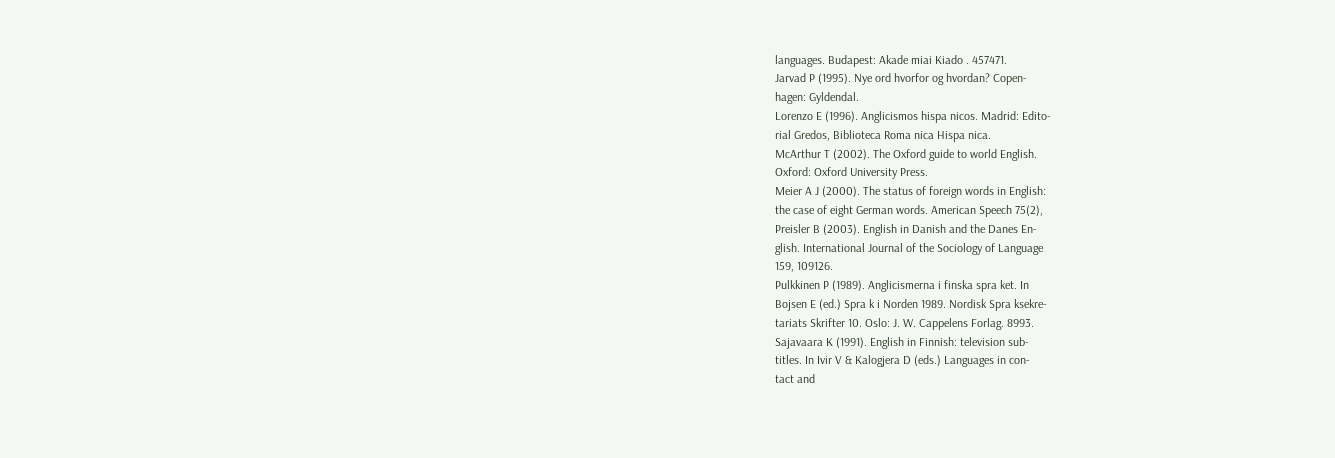languages. Budapest: Akade miai Kiado . 457471.
Jarvad P (1995). Nye ord hvorfor og hvordan? Copen-
hagen: Gyldendal.
Lorenzo E (1996). Anglicismos hispa nicos. Madrid: Edito-
rial Gredos, Biblioteca Roma nica Hispa nica.
McArthur T (2002). The Oxford guide to world English.
Oxford: Oxford University Press.
Meier A J (2000). The status of foreign words in English:
the case of eight German words. American Speech 75(2),
Preisler B (2003). English in Danish and the Danes En-
glish. International Journal of the Sociology of Language
159, 109126.
Pulkkinen P (1989). Anglicismerna i finska spra ket. In
Bojsen E (ed.) Spra k i Norden 1989. Nordisk Spra ksekre-
tariats Skrifter 10. Oslo: J. W. Cappelens Forlag. 8993.
Sajavaara K (1991). English in Finnish: television sub-
titles. In Ivir V & Kalogjera D (eds.) Languages in con-
tact and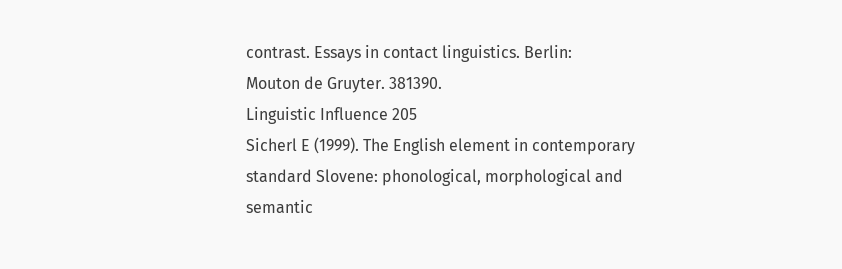contrast. Essays in contact linguistics. Berlin:
Mouton de Gruyter. 381390.
Linguistic Influence 205
Sicherl E (1999). The English element in contemporary
standard Slovene: phonological, morphological and
semantic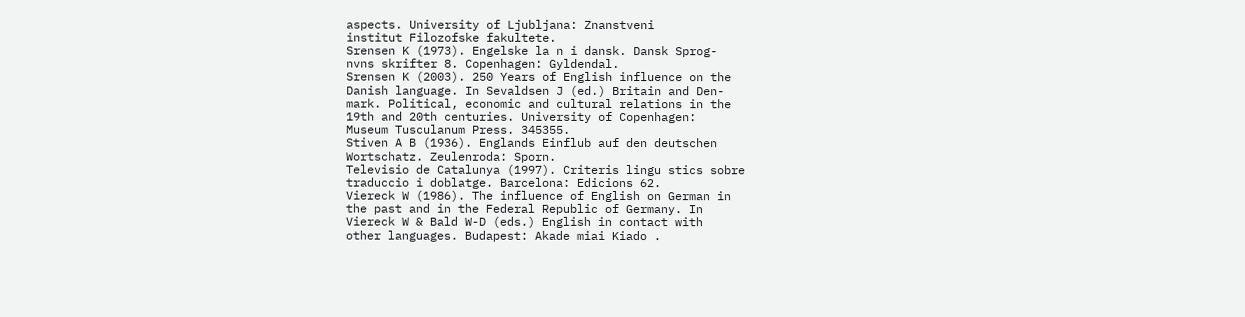aspects. University of Ljubljana: Znanstveni
institut Filozofske fakultete.
Srensen K (1973). Engelske la n i dansk. Dansk Sprog-
nvns skrifter 8. Copenhagen: Gyldendal.
Srensen K (2003). 250 Years of English influence on the
Danish language. In Sevaldsen J (ed.) Britain and Den-
mark. Political, economic and cultural relations in the
19th and 20th centuries. University of Copenhagen:
Museum Tusculanum Press. 345355.
Stiven A B (1936). Englands Einflub auf den deutschen
Wortschatz. Zeulenroda: Sporn.
Televisio de Catalunya (1997). Criteris lingu stics sobre
traduccio i doblatge. Barcelona: Edicions 62.
Viereck W (1986). The influence of English on German in
the past and in the Federal Republic of Germany. In
Viereck W & Bald W-D (eds.) English in contact with
other languages. Budapest: Akade miai Kiado .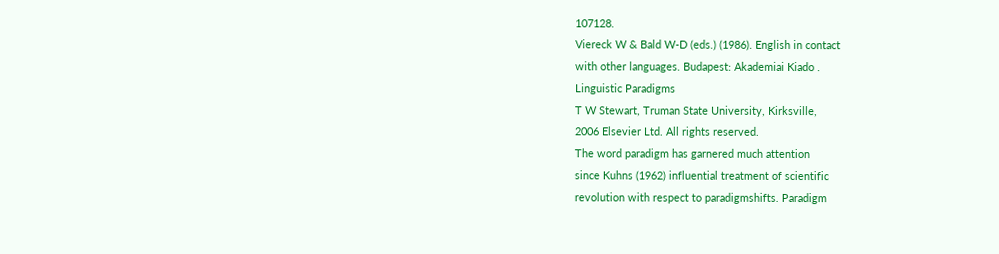107128.
Viereck W & Bald W-D (eds.) (1986). English in contact
with other languages. Budapest: Akademiai Kiado .
Linguistic Paradigms
T W Stewart, Truman State University, Kirksville,
2006 Elsevier Ltd. All rights reserved.
The word paradigm has garnered much attention
since Kuhns (1962) influential treatment of scientific
revolution with respect to paradigmshifts. Paradigm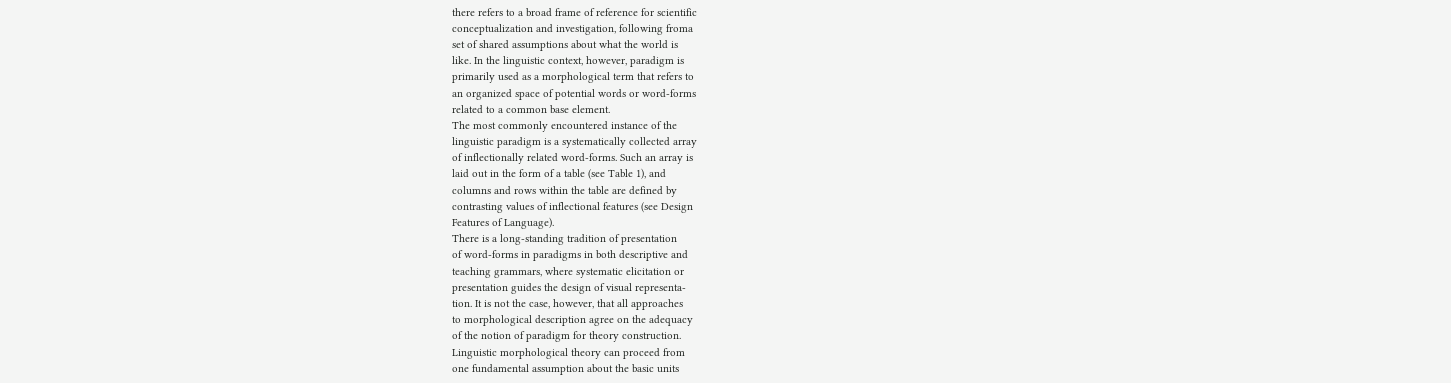there refers to a broad frame of reference for scientific
conceptualization and investigation, following froma
set of shared assumptions about what the world is
like. In the linguistic context, however, paradigm is
primarily used as a morphological term that refers to
an organized space of potential words or word-forms
related to a common base element.
The most commonly encountered instance of the
linguistic paradigm is a systematically collected array
of inflectionally related word-forms. Such an array is
laid out in the form of a table (see Table 1), and
columns and rows within the table are defined by
contrasting values of inflectional features (see Design
Features of Language).
There is a long-standing tradition of presentation
of word-forms in paradigms in both descriptive and
teaching grammars, where systematic elicitation or
presentation guides the design of visual representa-
tion. It is not the case, however, that all approaches
to morphological description agree on the adequacy
of the notion of paradigm for theory construction.
Linguistic morphological theory can proceed from
one fundamental assumption about the basic units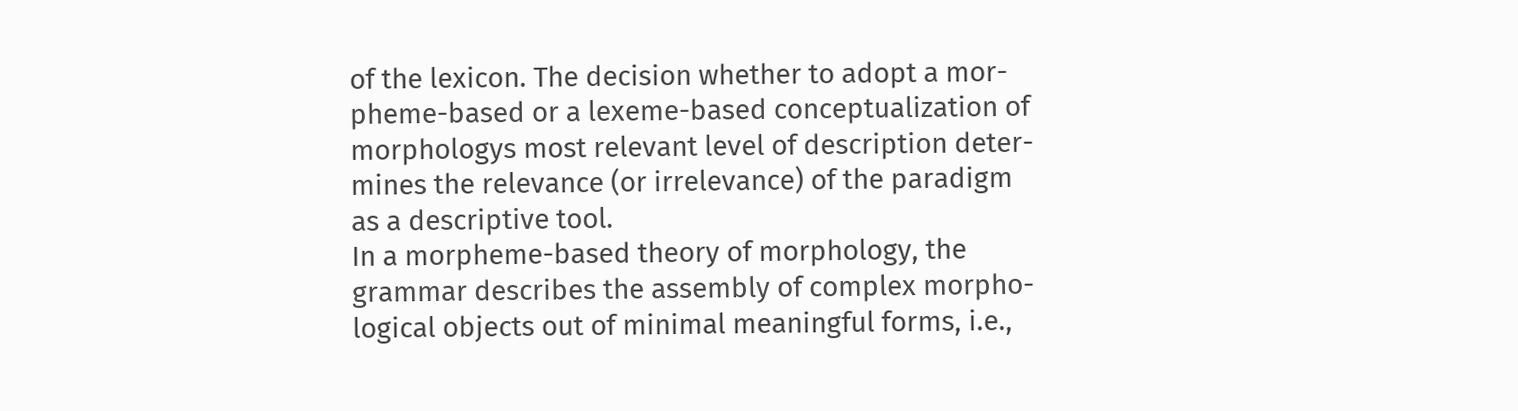of the lexicon. The decision whether to adopt a mor-
pheme-based or a lexeme-based conceptualization of
morphologys most relevant level of description deter-
mines the relevance (or irrelevance) of the paradigm
as a descriptive tool.
In a morpheme-based theory of morphology, the
grammar describes the assembly of complex morpho-
logical objects out of minimal meaningful forms, i.e.,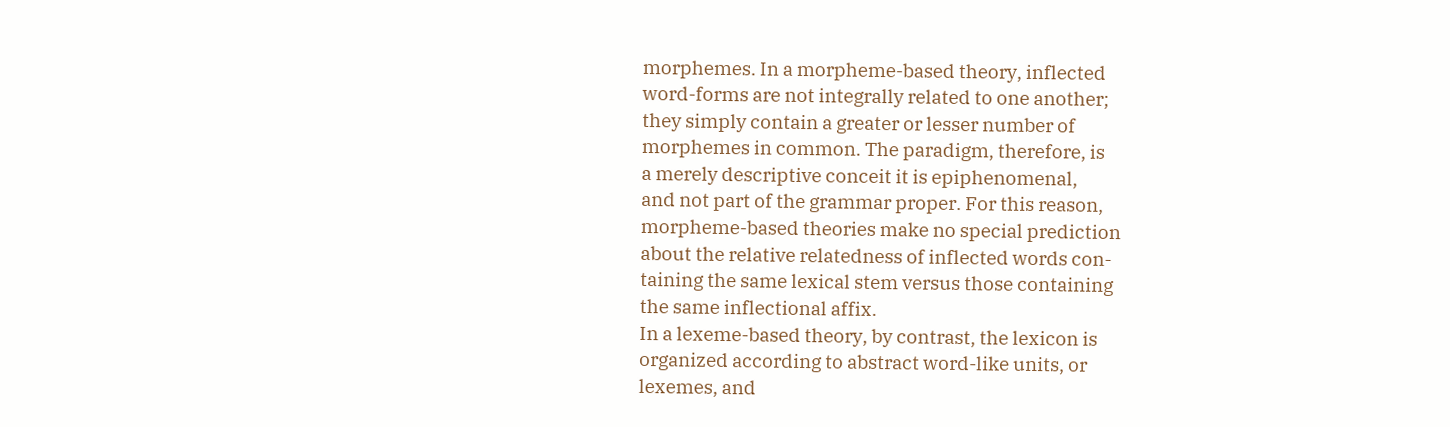morphemes. In a morpheme-based theory, inflected
word-forms are not integrally related to one another;
they simply contain a greater or lesser number of
morphemes in common. The paradigm, therefore, is
a merely descriptive conceit it is epiphenomenal,
and not part of the grammar proper. For this reason,
morpheme-based theories make no special prediction
about the relative relatedness of inflected words con-
taining the same lexical stem versus those containing
the same inflectional affix.
In a lexeme-based theory, by contrast, the lexicon is
organized according to abstract word-like units, or
lexemes, and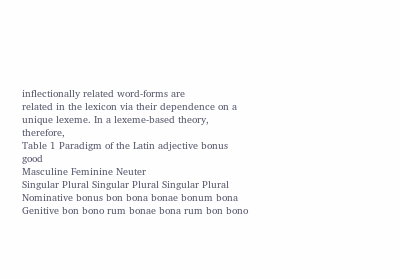inflectionally related word-forms are
related in the lexicon via their dependence on a
unique lexeme. In a lexeme-based theory, therefore,
Table 1 Paradigm of the Latin adjective bonus good
Masculine Feminine Neuter
Singular Plural Singular Plural Singular Plural
Nominative bonus bon bona bonae bonum bona
Genitive bon bono rum bonae bona rum bon bono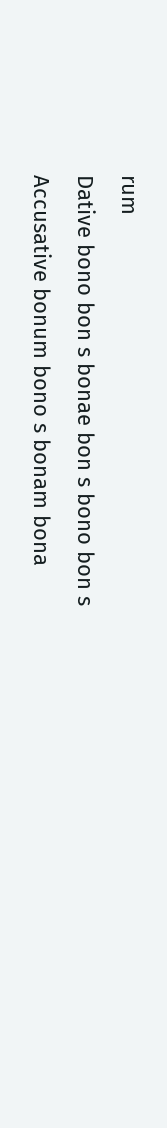rum
Dative bono bon s bonae bon s bono bon s
Accusative bonum bono s bonam bona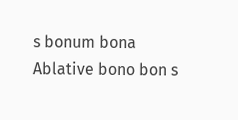s bonum bona
Ablative bono bon s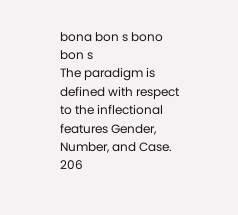bona bon s bono bon s
The paradigm is defined with respect to the inflectional features Gender, Number, and Case.
206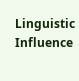Linguistic Influence